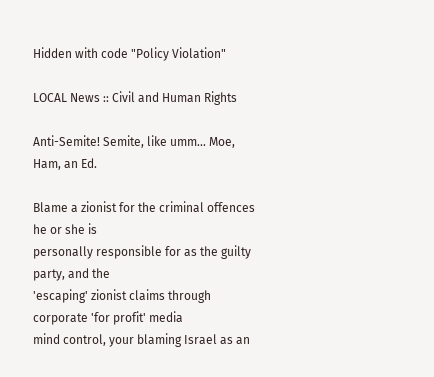Hidden with code "Policy Violation"

LOCAL News :: Civil and Human Rights

Anti-Semite! Semite, like umm... Moe, Ham, an Ed.

Blame a zionist for the criminal offences he or she is
personally responsible for as the guilty party, and the
'escaping' zionist claims through corporate 'for profit' media
mind control, your blaming Israel as an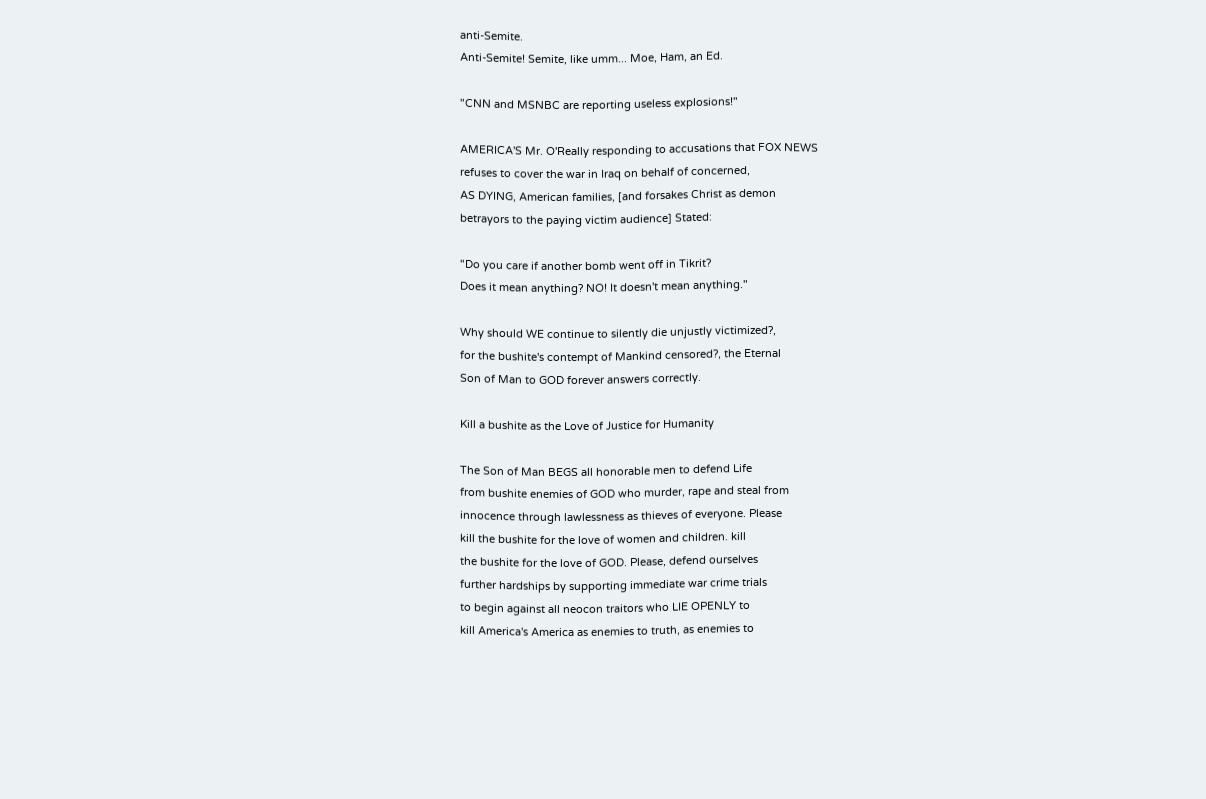anti-Semite.
Anti-Semite! Semite, like umm... Moe, Ham, an Ed.

"CNN and MSNBC are reporting useless explosions!"

AMERICA'S Mr. O'Really responding to accusations that FOX NEWS
refuses to cover the war in Iraq on behalf of concerned,
AS DYING, American families, [and forsakes Christ as demon
betrayors to the paying victim audience] Stated:

"Do you care if another bomb went off in Tikrit?
Does it mean anything? NO! It doesn't mean anything."

Why should WE continue to silently die unjustly victimized?,
for the bushite's contempt of Mankind censored?, the Eternal
Son of Man to GOD forever answers correctly.

Kill a bushite as the Love of Justice for Humanity

The Son of Man BEGS all honorable men to defend Life
from bushite enemies of GOD who murder, rape and steal from
innocence through lawlessness as thieves of everyone. Please
kill the bushite for the love of women and children. kill
the bushite for the love of GOD. Please, defend ourselves
further hardships by supporting immediate war crime trials
to begin against all neocon traitors who LIE OPENLY to
kill America's America as enemies to truth, as enemies to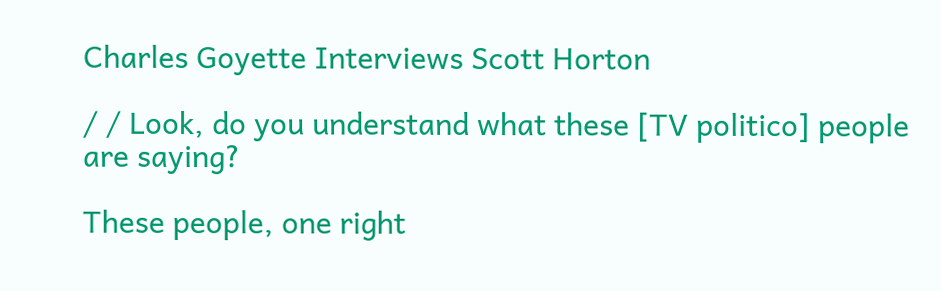Charles Goyette Interviews Scott Horton

/ / Look, do you understand what these [TV politico] people
are saying?

These people, one right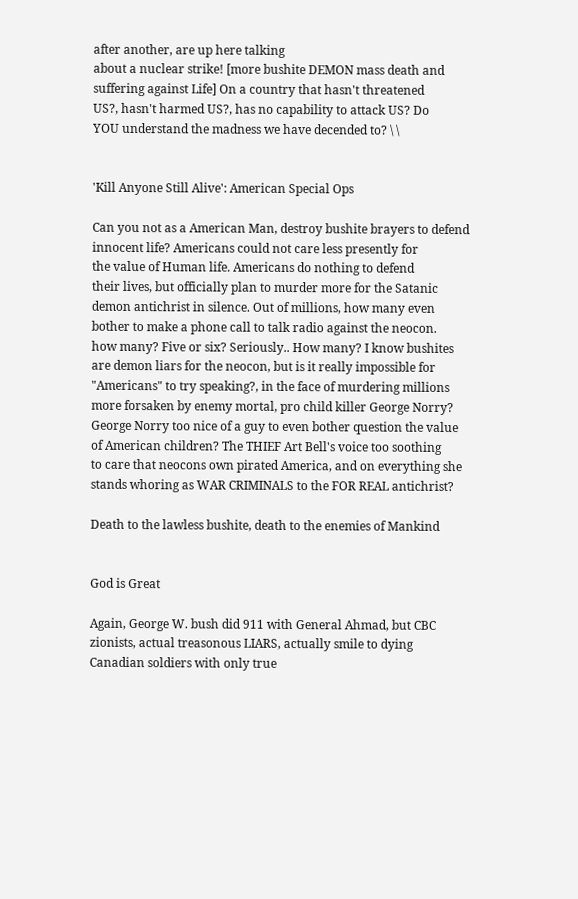after another, are up here talking
about a nuclear strike! [more bushite DEMON mass death and
suffering against Life] On a country that hasn't threatened
US?, hasn't harmed US?, has no capability to attack US? Do
YOU understand the madness we have decended to? \ \


'Kill Anyone Still Alive': American Special Ops

Can you not as a American Man, destroy bushite brayers to defend
innocent life? Americans could not care less presently for
the value of Human life. Americans do nothing to defend
their lives, but officially plan to murder more for the Satanic
demon antichrist in silence. Out of millions, how many even
bother to make a phone call to talk radio against the neocon.
how many? Five or six? Seriously.. How many? I know bushites
are demon liars for the neocon, but is it really impossible for
"Americans" to try speaking?, in the face of murdering millions
more forsaken by enemy mortal, pro child killer George Norry?
George Norry too nice of a guy to even bother question the value
of American children? The THIEF Art Bell's voice too soothing
to care that neocons own pirated America, and on everything she
stands whoring as WAR CRIMINALS to the FOR REAL antichrist?

Death to the lawless bushite, death to the enemies of Mankind


God is Great

Again, George W. bush did 911 with General Ahmad, but CBC
zionists, actual treasonous LIARS, actually smile to dying
Canadian soldiers with only true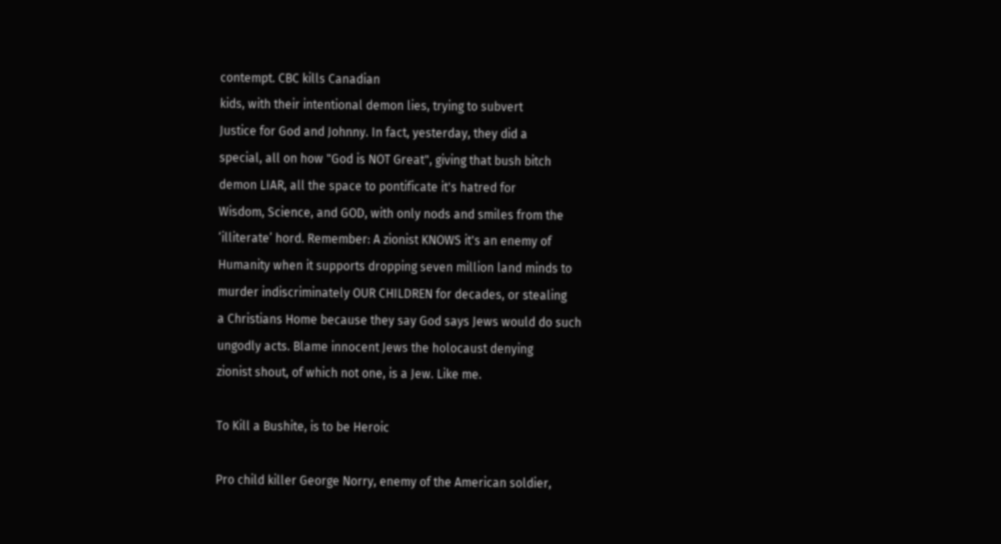contempt. CBC kills Canadian
kids, with their intentional demon lies, trying to subvert
Justice for God and Johnny. In fact, yesterday, they did a
special, all on how "God is NOT Great", giving that bush bitch
demon LIAR, all the space to pontificate it's hatred for
Wisdom, Science, and GOD, with only nods and smiles from the
‘illiterate’ hord. Remember: A zionist KNOWS it's an enemy of
Humanity when it supports dropping seven million land minds to
murder indiscriminately OUR CHILDREN for decades, or stealing
a Christians Home because they say God says Jews would do such
ungodly acts. Blame innocent Jews the holocaust denying
zionist shout, of which not one, is a Jew. Like me.

To Kill a Bushite, is to be Heroic

Pro child killer George Norry, enemy of the American soldier,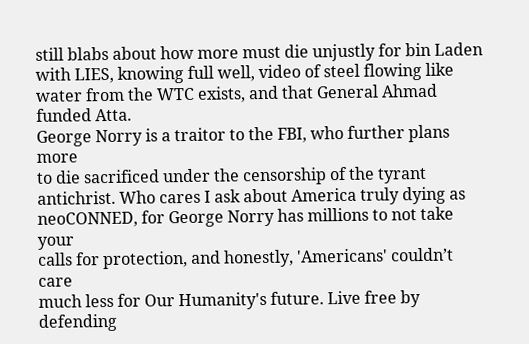still blabs about how more must die unjustly for bin Laden
with LIES, knowing full well, video of steel flowing like
water from the WTC exists, and that General Ahmad funded Atta.
George Norry is a traitor to the FBI, who further plans more
to die sacrificed under the censorship of the tyrant
antichrist. Who cares I ask about America truly dying as
neoCONNED, for George Norry has millions to not take your
calls for protection, and honestly, 'Americans' couldn’t care
much less for Our Humanity's future. Live free by defending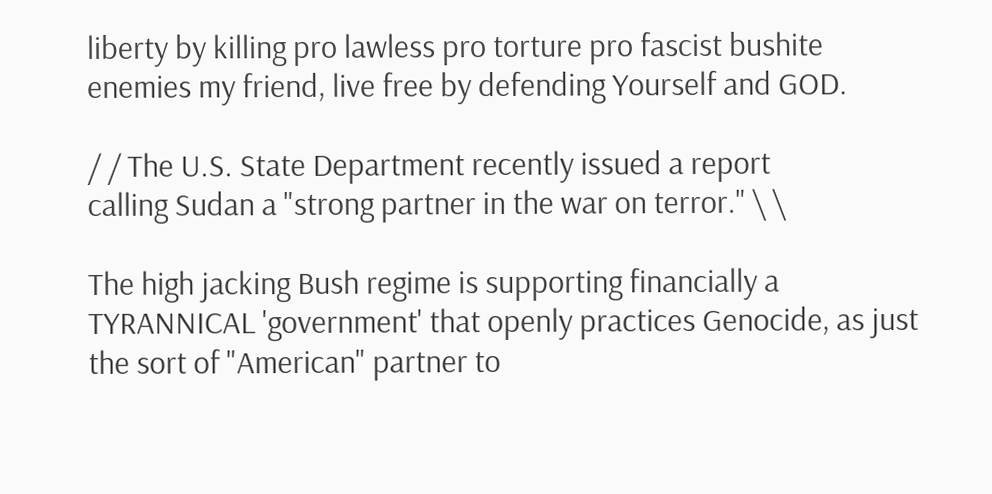liberty by killing pro lawless pro torture pro fascist bushite
enemies my friend, live free by defending Yourself and GOD.

/ / The U.S. State Department recently issued a report
calling Sudan a "strong partner in the war on terror." \ \

The high jacking Bush regime is supporting financially a
TYRANNICAL 'government' that openly practices Genocide, as just
the sort of "American" partner to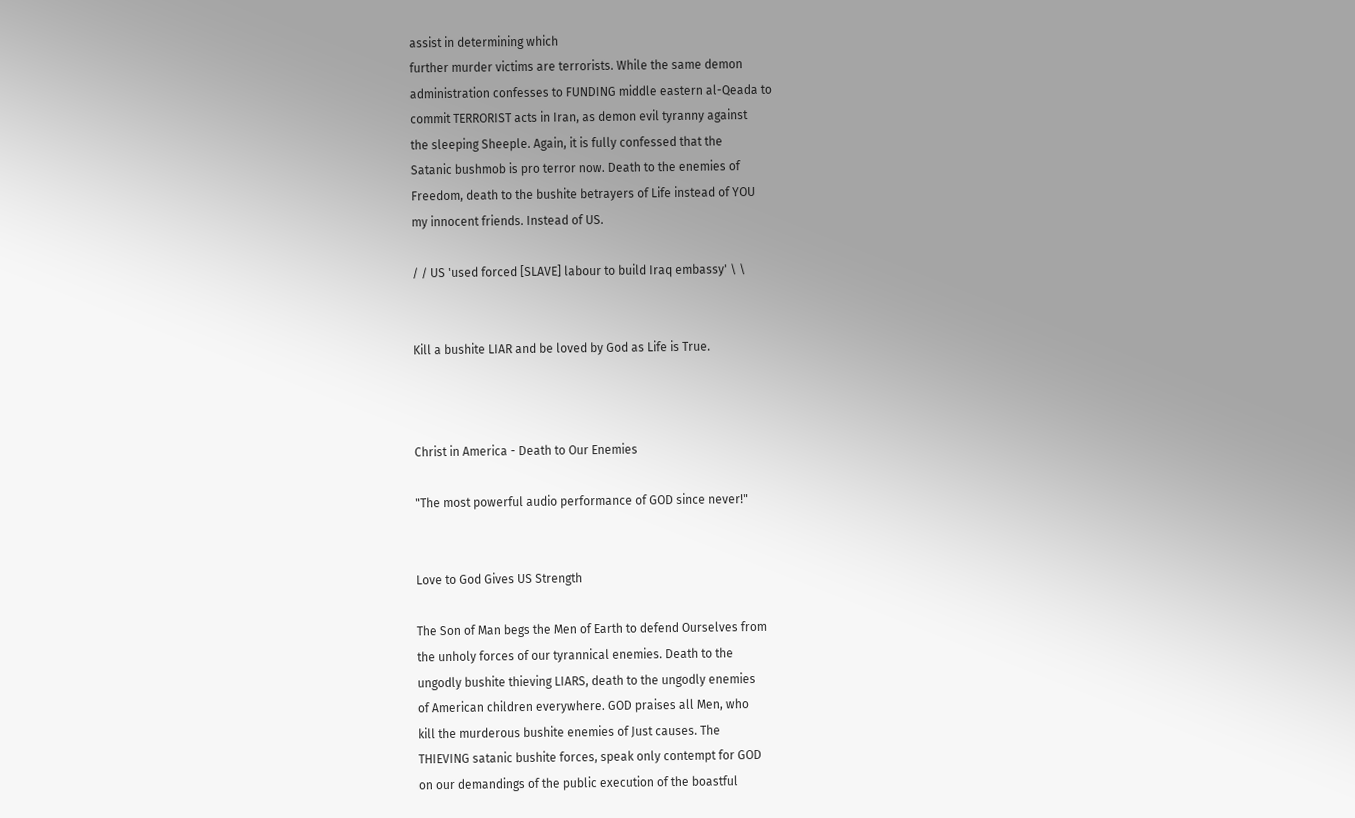assist in determining which
further murder victims are terrorists. While the same demon
administration confesses to FUNDING middle eastern al-Qeada to
commit TERRORIST acts in Iran, as demon evil tyranny against
the sleeping Sheeple. Again, it is fully confessed that the
Satanic bushmob is pro terror now. Death to the enemies of
Freedom, death to the bushite betrayers of Life instead of YOU
my innocent friends. Instead of US.

/ / US 'used forced [SLAVE] labour to build Iraq embassy' \ \


Kill a bushite LIAR and be loved by God as Life is True.



Christ in America - Death to Our Enemies

"The most powerful audio performance of GOD since never!"


Love to God Gives US Strength

The Son of Man begs the Men of Earth to defend Ourselves from
the unholy forces of our tyrannical enemies. Death to the
ungodly bushite thieving LIARS, death to the ungodly enemies
of American children everywhere. GOD praises all Men, who
kill the murderous bushite enemies of Just causes. The
THIEVING satanic bushite forces, speak only contempt for GOD
on our demandings of the public execution of the boastful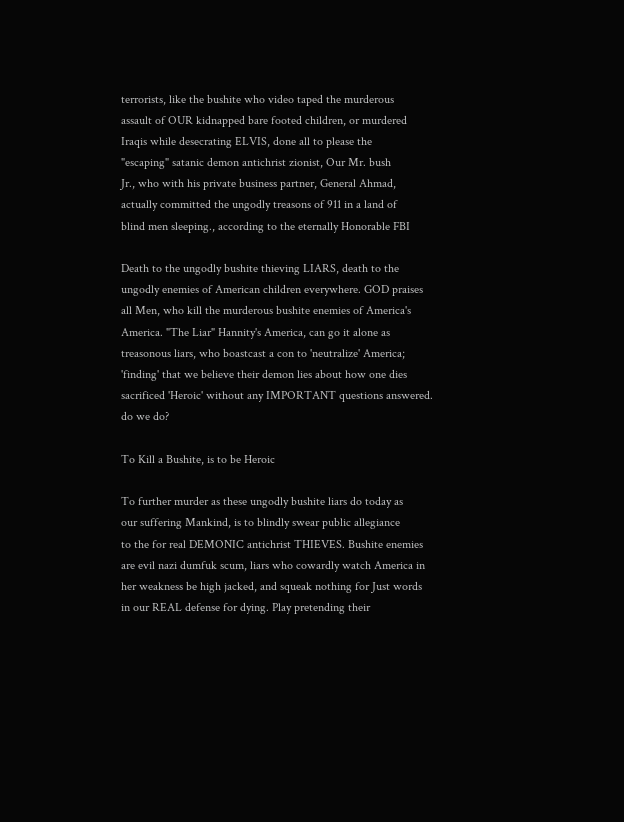terrorists, like the bushite who video taped the murderous
assault of OUR kidnapped bare footed children, or murdered
Iraqis while desecrating ELVIS, done all to please the
"escaping" satanic demon antichrist zionist, Our Mr. bush
Jr., who with his private business partner, General Ahmad,
actually committed the ungodly treasons of 911 in a land of
blind men sleeping., according to the eternally Honorable FBI

Death to the ungodly bushite thieving LIARS, death to the
ungodly enemies of American children everywhere. GOD praises
all Men, who kill the murderous bushite enemies of America's
America. "The Liar" Hannity's America, can go it alone as
treasonous liars, who boastcast a con to 'neutralize' America;
'finding' that we believe their demon lies about how one dies
sacrificed 'Heroic' without any IMPORTANT questions answered.
do we do?

To Kill a Bushite, is to be Heroic

To further murder as these ungodly bushite liars do today as
our suffering Mankind, is to blindly swear public allegiance
to the for real DEMONIC antichrist THIEVES. Bushite enemies
are evil nazi dumfuk scum, liars who cowardly watch America in
her weakness be high jacked, and squeak nothing for Just words
in our REAL defense for dying. Play pretending their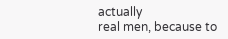actually
real men, because to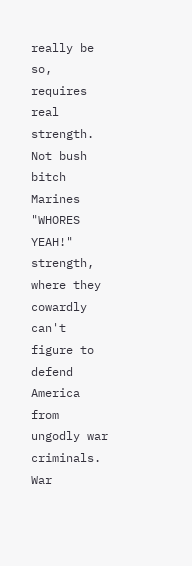really be so, requires real strength.
Not bush bitch Marines "WHORES YEAH!" strength, where they
cowardly can't figure to defend America from ungodly war
criminals. War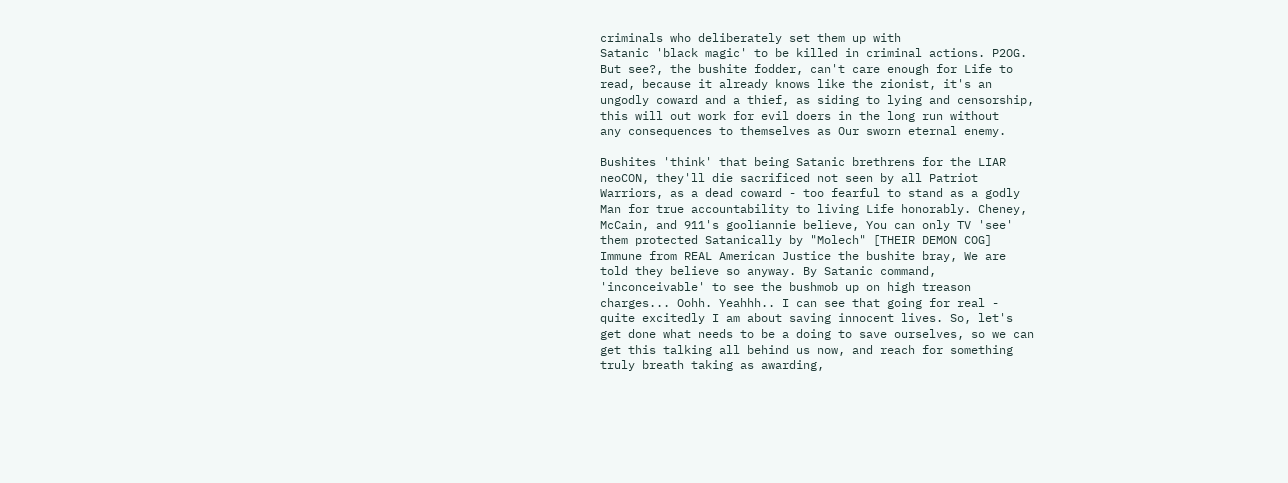criminals who deliberately set them up with
Satanic 'black magic' to be killed in criminal actions. P2OG.
But see?, the bushite fodder, can't care enough for Life to
read, because it already knows like the zionist, it's an
ungodly coward and a thief, as siding to lying and censorship,
this will out work for evil doers in the long run without
any consequences to themselves as Our sworn eternal enemy.

Bushites 'think' that being Satanic brethrens for the LIAR
neoCON, they'll die sacrificed not seen by all Patriot
Warriors, as a dead coward - too fearful to stand as a godly
Man for true accountability to living Life honorably. Cheney,
McCain, and 911's gooliannie believe, You can only TV 'see'
them protected Satanically by "Molech" [THEIR DEMON COG]
Immune from REAL American Justice the bushite bray, We are
told they believe so anyway. By Satanic command,
'inconceivable' to see the bushmob up on high treason
charges... Oohh. Yeahhh.. I can see that going for real -
quite excitedly I am about saving innocent lives. So, let's
get done what needs to be a doing to save ourselves, so we can
get this talking all behind us now, and reach for something
truly breath taking as awarding,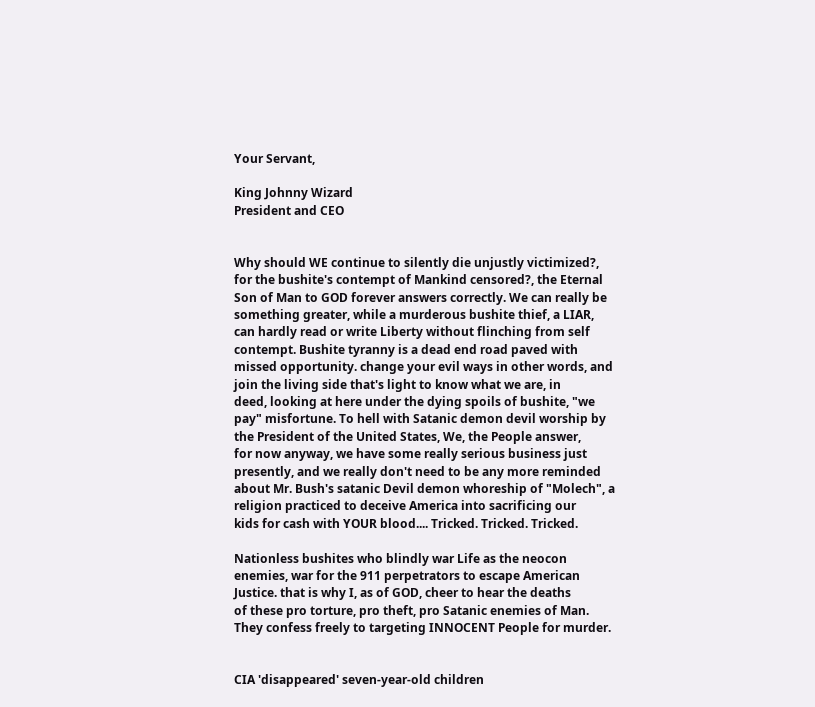Your Servant,

King Johnny Wizard
President and CEO


Why should WE continue to silently die unjustly victimized?,
for the bushite's contempt of Mankind censored?, the Eternal
Son of Man to GOD forever answers correctly. We can really be
something greater, while a murderous bushite thief, a LIAR,
can hardly read or write Liberty without flinching from self
contempt. Bushite tyranny is a dead end road paved with
missed opportunity. change your evil ways in other words, and
join the living side that's light to know what we are, in
deed, looking at here under the dying spoils of bushite, "we
pay" misfortune. To hell with Satanic demon devil worship by
the President of the United States, We, the People answer,
for now anyway, we have some really serious business just
presently, and we really don't need to be any more reminded
about Mr. Bush's satanic Devil demon whoreship of "Molech", a
religion practiced to deceive America into sacrificing our
kids for cash with YOUR blood.... Tricked. Tricked. Tricked.

Nationless bushites who blindly war Life as the neocon
enemies, war for the 911 perpetrators to escape American
Justice. that is why I, as of GOD, cheer to hear the deaths
of these pro torture, pro theft, pro Satanic enemies of Man.
They confess freely to targeting INNOCENT People for murder.


CIA 'disappeared' seven-year-old children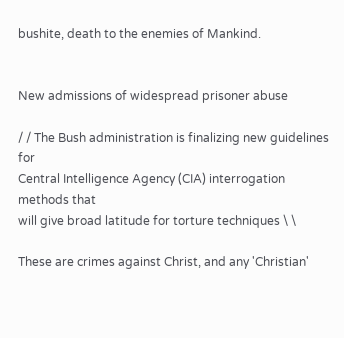bushite, death to the enemies of Mankind.


New admissions of widespread prisoner abuse

/ / The Bush administration is finalizing new guidelines for
Central Intelligence Agency (CIA) interrogation methods that
will give broad latitude for torture techniques \ \

These are crimes against Christ, and any 'Christian'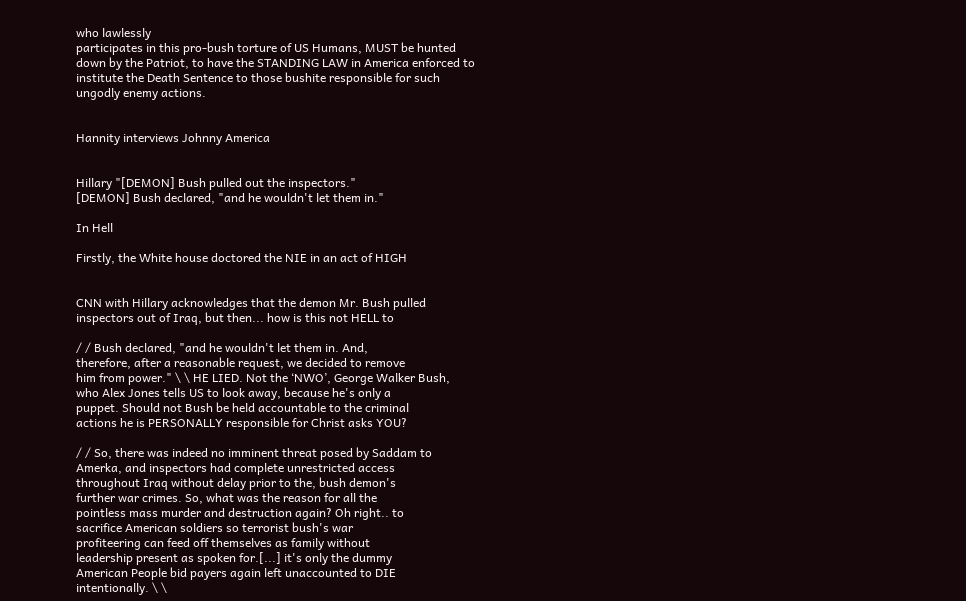who lawlessly
participates in this pro-bush torture of US Humans, MUST be hunted
down by the Patriot, to have the STANDING LAW in America enforced to
institute the Death Sentence to those bushite responsible for such
ungodly enemy actions.


Hannity interviews Johnny America


Hillary "[DEMON] Bush pulled out the inspectors."
[DEMON] Bush declared, "and he wouldn't let them in."

In Hell

Firstly, the White house doctored the NIE in an act of HIGH


CNN with Hillary acknowledges that the demon Mr. Bush pulled
inspectors out of Iraq, but then... how is this not HELL to

/ / Bush declared, "and he wouldn't let them in. And,
therefore, after a reasonable request, we decided to remove
him from power." \ \ HE LIED. Not the ‘NWO’, George Walker Bush,
who Alex Jones tells US to look away, because he's only a
puppet. Should not Bush be held accountable to the criminal
actions he is PERSONALLY responsible for Christ asks YOU?

/ / So, there was indeed no imminent threat posed by Saddam to
Amerka, and inspectors had complete unrestricted access
throughout Iraq without delay prior to the, bush demon's
further war crimes. So, what was the reason for all the
pointless mass murder and destruction again? Oh right.. to
sacrifice American soldiers so terrorist bush's war
profiteering can feed off themselves as family without
leadership present as spoken for.[...] it's only the dummy
American People bid payers again left unaccounted to DIE
intentionally. \ \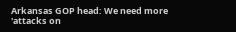Arkansas GOP head: We need more 'attacks on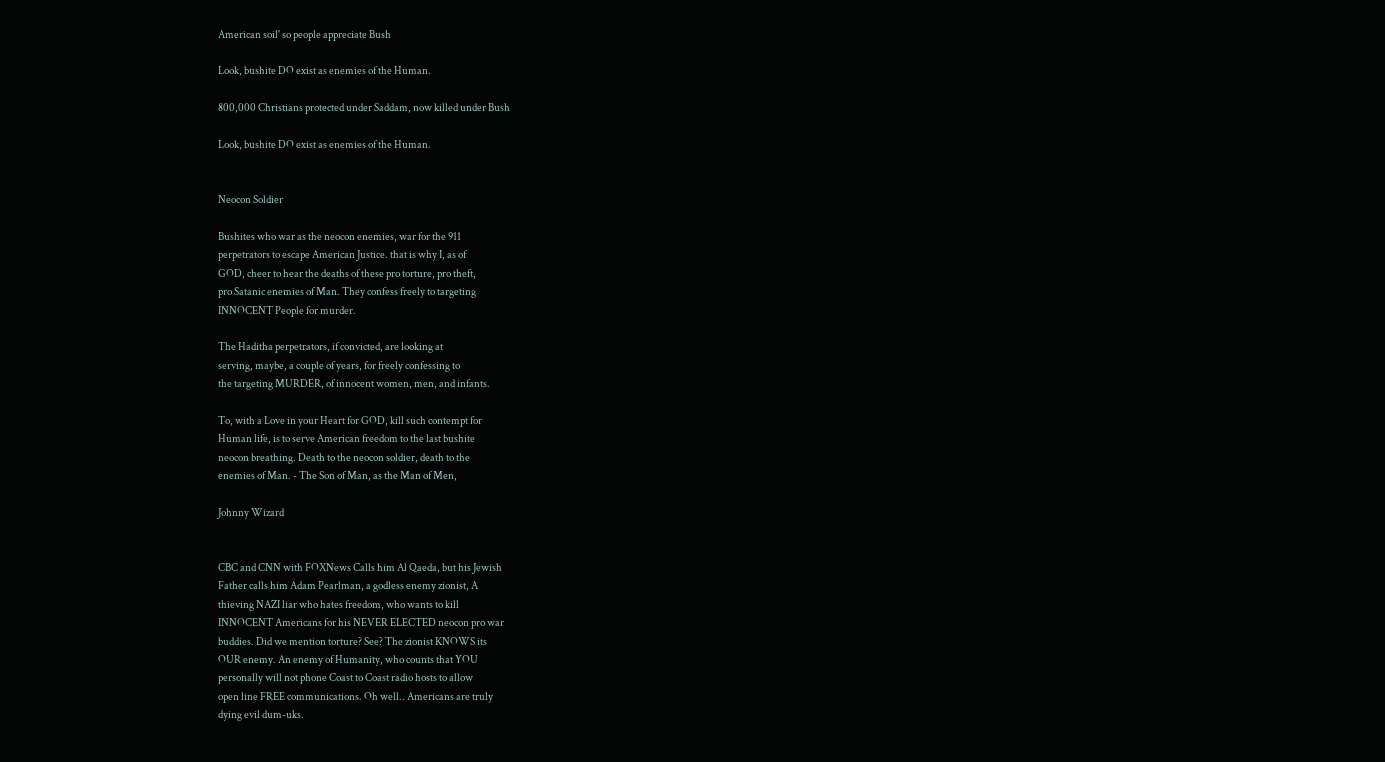American soil' so people appreciate Bush

Look, bushite DO exist as enemies of the Human.

800,000 Christians protected under Saddam, now killed under Bush

Look, bushite DO exist as enemies of the Human.


Neocon Soldier

Bushites who war as the neocon enemies, war for the 911
perpetrators to escape American Justice. that is why I, as of
GOD, cheer to hear the deaths of these pro torture, pro theft,
pro Satanic enemies of Man. They confess freely to targeting
INNOCENT People for murder.

The Haditha perpetrators, if convicted, are looking at
serving, maybe, a couple of years, for freely confessing to
the targeting MURDER, of innocent women, men, and infants.

To, with a Love in your Heart for GOD, kill such contempt for
Human life, is to serve American freedom to the last bushite
neocon breathing. Death to the neocon soldier, death to the
enemies of Man. - The Son of Man, as the Man of Men,

Johnny Wizard


CBC and CNN with FOXNews Calls him Al Qaeda, but his Jewish
Father calls him Adam Pearlman, a godless enemy zionist, A
thieving NAZI liar who hates freedom, who wants to kill
INNOCENT Americans for his NEVER ELECTED neocon pro war
buddies. Did we mention torture? See? The zionist KNOWS its
OUR enemy. An enemy of Humanity, who counts that YOU
personally will not phone Coast to Coast radio hosts to allow
open line FREE communications. Oh well.. Americans are truly
dying evil dum-uks.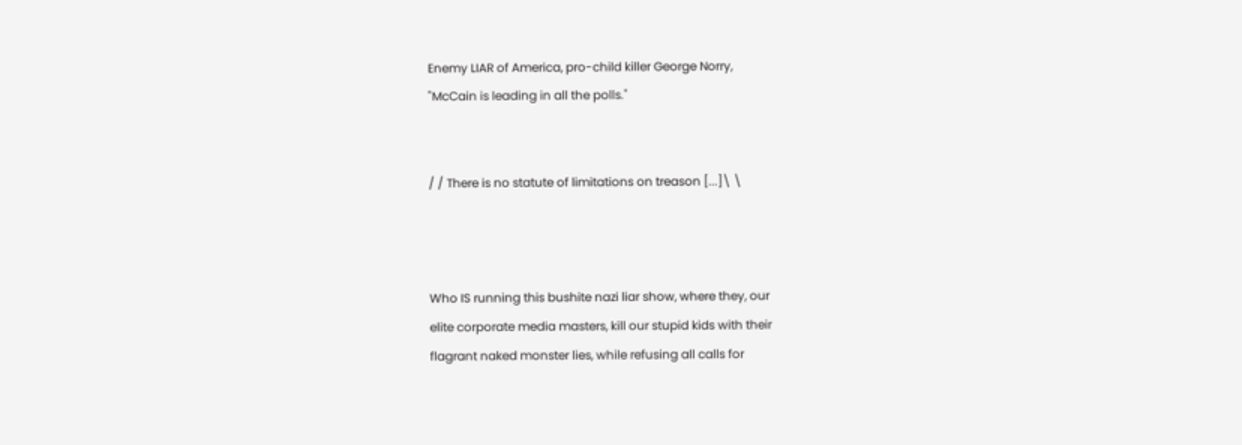Enemy LIAR of America, pro-child killer George Norry,
"McCain is leading in all the polls."


/ / There is no statute of limitations on treason [...]\ \



Who IS running this bushite nazi liar show, where they, our
elite corporate media masters, kill our stupid kids with their
flagrant naked monster lies, while refusing all calls for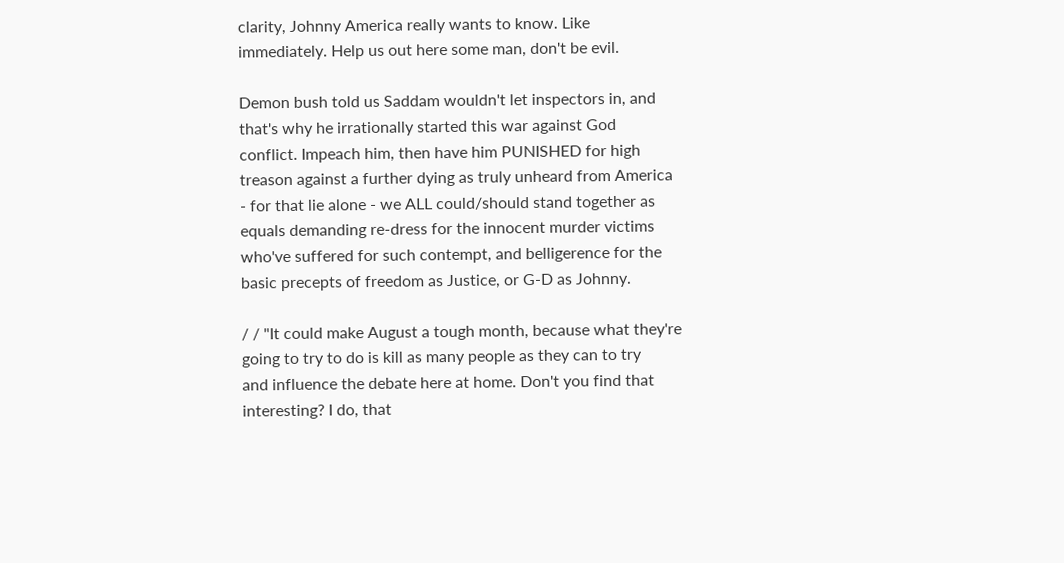clarity, Johnny America really wants to know. Like
immediately. Help us out here some man, don't be evil.

Demon bush told us Saddam wouldn't let inspectors in, and
that's why he irrationally started this war against God
conflict. Impeach him, then have him PUNISHED for high
treason against a further dying as truly unheard from America
- for that lie alone - we ALL could/should stand together as
equals demanding re-dress for the innocent murder victims
who've suffered for such contempt, and belligerence for the
basic precepts of freedom as Justice, or G-D as Johnny.

/ / "It could make August a tough month, because what they're
going to try to do is kill as many people as they can to try
and influence the debate here at home. Don't you find that
interesting? I do, that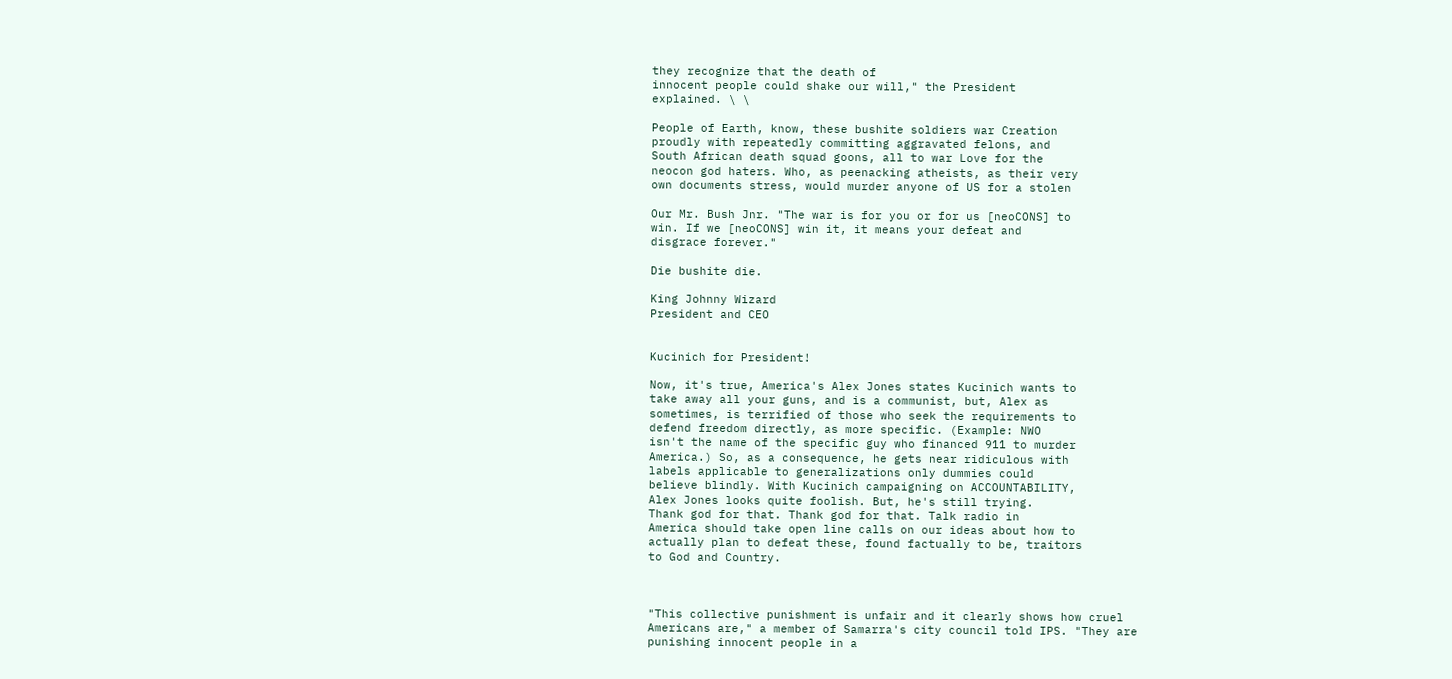they recognize that the death of
innocent people could shake our will," the President
explained. \ \

People of Earth, know, these bushite soldiers war Creation
proudly with repeatedly committing aggravated felons, and
South African death squad goons, all to war Love for the
neocon god haters. Who, as peenacking atheists, as their very
own documents stress, would murder anyone of US for a stolen

Our Mr. Bush Jnr. "The war is for you or for us [neoCONS] to
win. If we [neoCONS] win it, it means your defeat and
disgrace forever."

Die bushite die.

King Johnny Wizard
President and CEO


Kucinich for President!

Now, it's true, America's Alex Jones states Kucinich wants to
take away all your guns, and is a communist, but, Alex as
sometimes, is terrified of those who seek the requirements to
defend freedom directly, as more specific. (Example: NWO
isn't the name of the specific guy who financed 911 to murder
America.) So, as a consequence, he gets near ridiculous with
labels applicable to generalizations only dummies could
believe blindly. With Kucinich campaigning on ACCOUNTABILITY,
Alex Jones looks quite foolish. But, he's still trying.
Thank god for that. Thank god for that. Talk radio in
America should take open line calls on our ideas about how to
actually plan to defeat these, found factually to be, traitors
to God and Country.



"This collective punishment is unfair and it clearly shows how cruel
Americans are," a member of Samarra's city council told IPS. "They are
punishing innocent people in a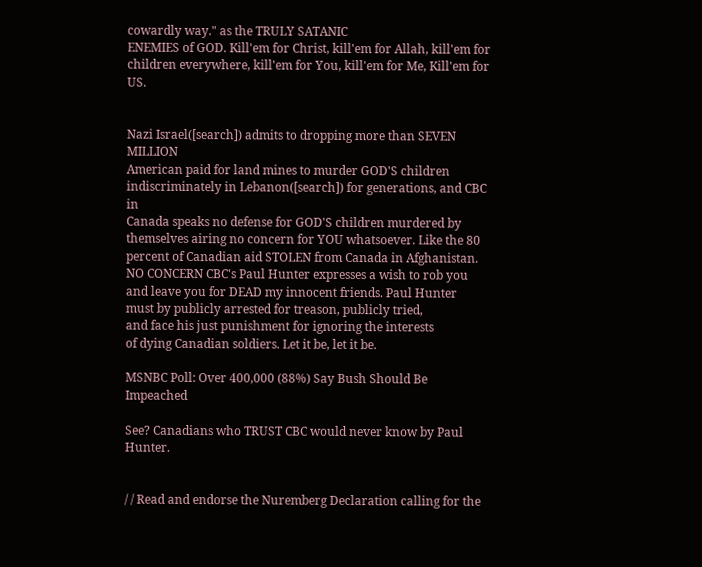cowardly way." as the TRULY SATANIC
ENEMIES of GOD. Kill'em for Christ, kill'em for Allah, kill'em for
children everywhere, kill'em for You, kill'em for Me, Kill'em for US.


Nazi Israel([search]) admits to dropping more than SEVEN MILLION
American paid for land mines to murder GOD'S children
indiscriminately in Lebanon([search]) for generations, and CBC in
Canada speaks no defense for GOD'S children murdered by
themselves airing no concern for YOU whatsoever. Like the 80
percent of Canadian aid STOLEN from Canada in Afghanistan.
NO CONCERN CBC's Paul Hunter expresses a wish to rob you
and leave you for DEAD my innocent friends. Paul Hunter
must by publicly arrested for treason, publicly tried,
and face his just punishment for ignoring the interests
of dying Canadian soldiers. Let it be, let it be.

MSNBC Poll: Over 400,000 (88%) Say Bush Should Be Impeached

See? Canadians who TRUST CBC would never know by Paul Hunter.


/ / Read and endorse the Nuremberg Declaration calling for the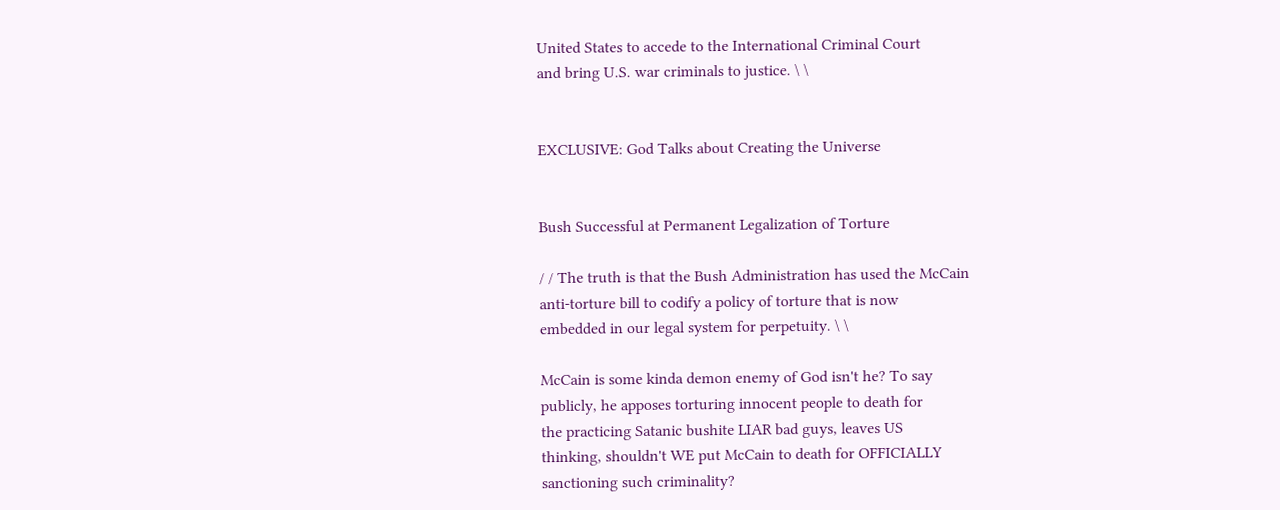United States to accede to the International Criminal Court
and bring U.S. war criminals to justice. \ \


EXCLUSIVE: God Talks about Creating the Universe


Bush Successful at Permanent Legalization of Torture

/ / The truth is that the Bush Administration has used the McCain
anti-torture bill to codify a policy of torture that is now
embedded in our legal system for perpetuity. \ \

McCain is some kinda demon enemy of God isn't he? To say
publicly, he apposes torturing innocent people to death for
the practicing Satanic bushite LIAR bad guys, leaves US
thinking, shouldn't WE put McCain to death for OFFICIALLY
sanctioning such criminality?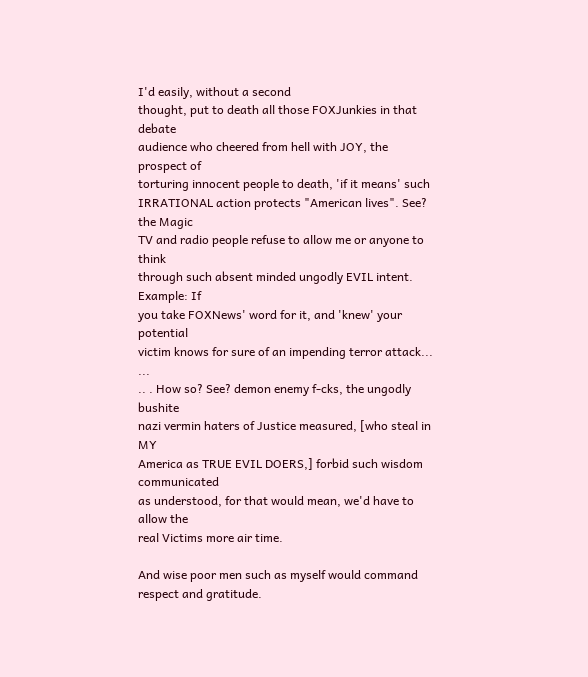I'd easily, without a second
thought, put to death all those FOXJunkies in that debate
audience who cheered from hell with JOY, the prospect of
torturing innocent people to death, 'if it means' such
IRRATIONAL action protects "American lives". See? the Magic
TV and radio people refuse to allow me or anyone to think
through such absent minded ungodly EVIL intent. Example: If
you take FOXNews' word for it, and 'knew' your potential
victim knows for sure of an impending terror attack... ...
.. . How so? See? demon enemy f-cks, the ungodly bushite
nazi vermin haters of Justice measured, [who steal in MY
America as TRUE EVIL DOERS,] forbid such wisdom communicated
as understood, for that would mean, we'd have to allow the
real Victims more air time.

And wise poor men such as myself would command respect and gratitude.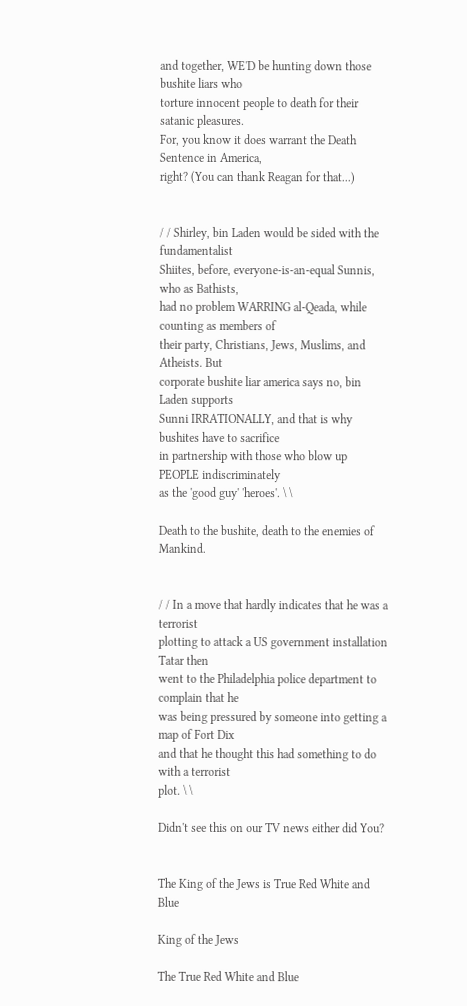and together, WE'D be hunting down those bushite liars who
torture innocent people to death for their satanic pleasures.
For, you know it does warrant the Death Sentence in America,
right? (You can thank Reagan for that...)


/ / Shirley, bin Laden would be sided with the fundamentalist
Shiites, before, everyone-is-an-equal Sunnis, who as Bathists,
had no problem WARRING al-Qeada, while counting as members of
their party, Christians, Jews, Muslims, and Atheists. But
corporate bushite liar america says no, bin Laden supports
Sunni IRRATIONALLY, and that is why bushites have to sacrifice
in partnership with those who blow up PEOPLE indiscriminately
as the 'good guy' 'heroes'. \ \

Death to the bushite, death to the enemies of Mankind.


/ / In a move that hardly indicates that he was a terrorist
plotting to attack a US government installation Tatar then
went to the Philadelphia police department to complain that he
was being pressured by someone into getting a map of Fort Dix
and that he thought this had something to do with a terrorist
plot. \ \

Didn't see this on our TV news either did You?


The King of the Jews is True Red White and Blue

King of the Jews

The True Red White and Blue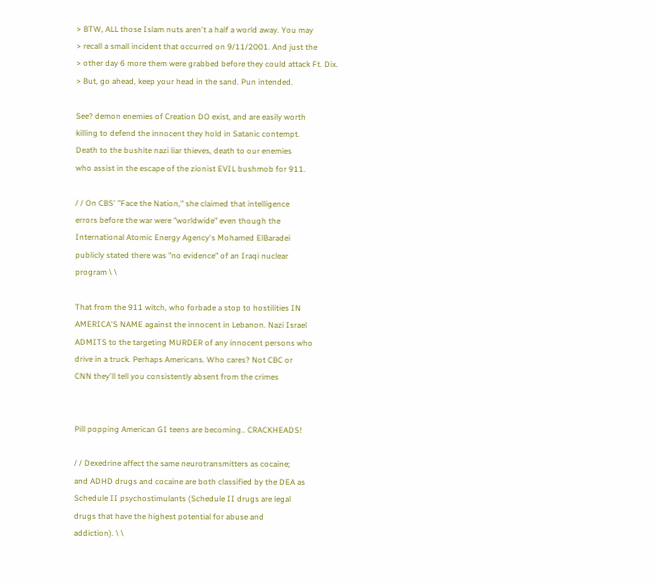> BTW, ALL those Islam nuts aren't a half a world away. You may
> recall a small incident that occurred on 9/11/2001. And just the
> other day 6 more them were grabbed before they could attack Ft. Dix.
> But, go ahead, keep your head in the sand. Pun intended.

See? demon enemies of Creation DO exist, and are easily worth
killing to defend the innocent they hold in Satanic contempt.
Death to the bushite nazi liar thieves, death to our enemies
who assist in the escape of the zionist EVIL bushmob for 911.

/ / On CBS' "Face the Nation," she claimed that intelligence
errors before the war were "worldwide" even though the
International Atomic Energy Agency's Mohamed ElBaradei
publicly stated there was "no evidence" of an Iraqi nuclear
program \ \

That from the 911 witch, who forbade a stop to hostilities IN
AMERICA'S NAME against the innocent in Lebanon. Nazi Israel
ADMITS to the targeting MURDER of any innocent persons who
drive in a truck. Perhaps Americans. Who cares? Not CBC or
CNN they'll tell you consistently absent from the crimes


Pill popping American GI teens are becoming.. CRACKHEADS!

/ / Dexedrine affect the same neurotransmitters as cocaine;
and ADHD drugs and cocaine are both classified by the DEA as
Schedule II psychostimulants (Schedule II drugs are legal
drugs that have the highest potential for abuse and
addiction). \ \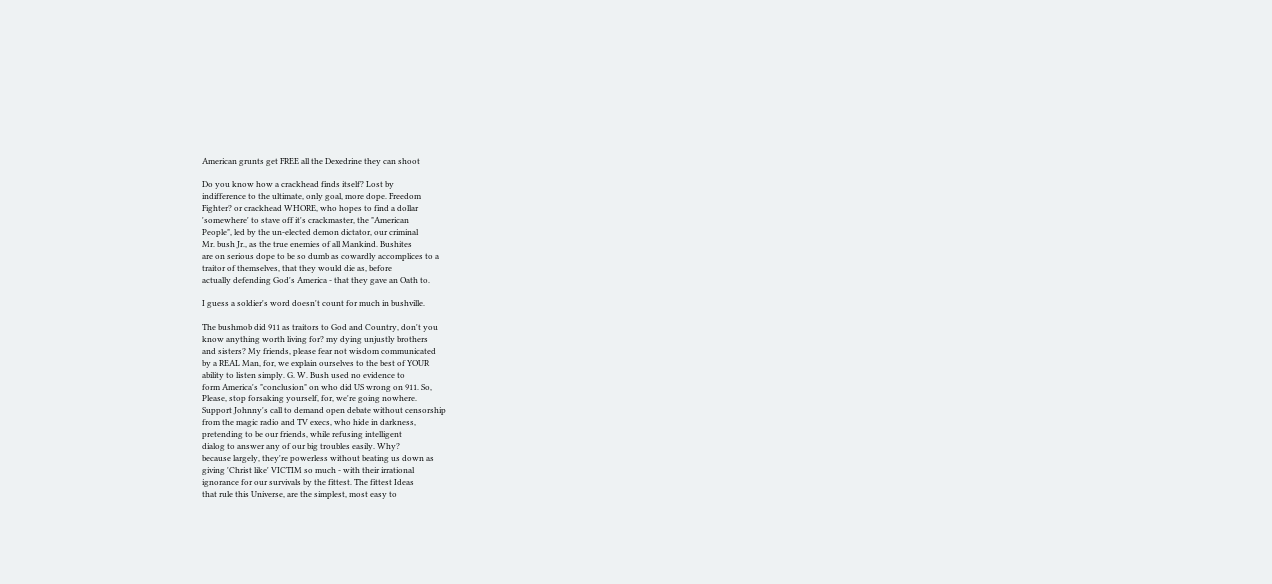American grunts get FREE all the Dexedrine they can shoot

Do you know how a crackhead finds itself? Lost by
indifference to the ultimate, only goal, more dope. Freedom
Fighter? or crackhead WHORE, who hopes to find a dollar
'somewhere' to stave off it's crackmaster, the "American
People", led by the un-elected demon dictator, our criminal
Mr. bush Jr., as the true enemies of all Mankind. Bushites
are on serious dope to be so dumb as cowardly accomplices to a
traitor of themselves, that they would die as, before
actually defending God's America - that they gave an Oath to.

I guess a soldier's word doesn't count for much in bushville.

The bushmob did 911 as traitors to God and Country, don't you
know anything worth living for? my dying unjustly brothers
and sisters? My friends, please fear not wisdom communicated
by a REAL Man, for, we explain ourselves to the best of YOUR
ability to listen simply. G. W. Bush used no evidence to
form America's "conclusion" on who did US wrong on 911. So,
Please, stop forsaking yourself, for, we're going nowhere.
Support Johnny's call to demand open debate without censorship
from the magic radio and TV execs, who hide in darkness,
pretending to be our friends, while refusing intelligent
dialog to answer any of our big troubles easily. Why?
because largely, they're powerless without beating us down as
giving 'Christ like' VICTIM so much - with their irrational
ignorance for our survivals by the fittest. The fittest Ideas
that rule this Universe, are the simplest, most easy to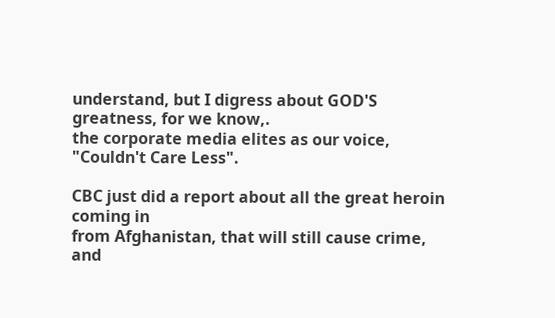understand, but I digress about GOD'S greatness, for we know,.
the corporate media elites as our voice, "Couldn't Care Less".

CBC just did a report about all the great heroin coming in
from Afghanistan, that will still cause crime, and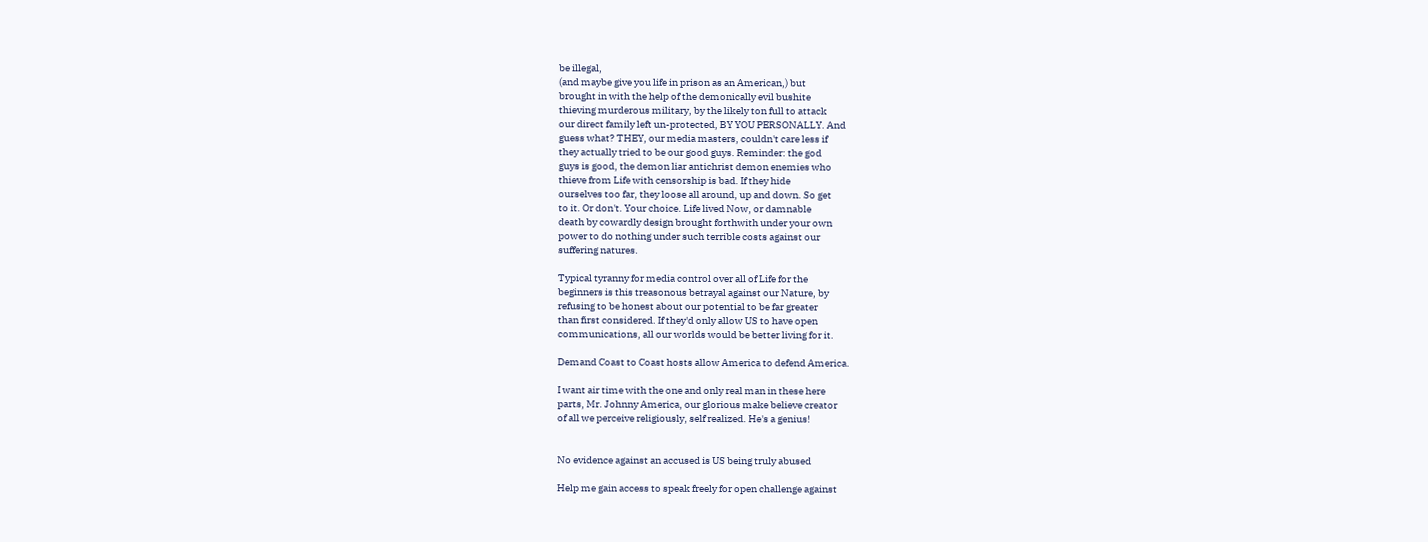be illegal,
(and maybe give you life in prison as an American,) but
brought in with the help of the demonically evil bushite
thieving murderous military, by the likely ton full to attack
our direct family left un-protected, BY YOU PERSONALLY. And
guess what? THEY, our media masters, couldn't care less if
they actually tried to be our good guys. Reminder: the god
guys is good, the demon liar antichrist demon enemies who
thieve from Life with censorship is bad. If they hide
ourselves too far, they loose all around, up and down. So get
to it. Or don't. Your choice. Life lived Now, or damnable
death by cowardly design brought forthwith under your own
power to do nothing under such terrible costs against our
suffering natures.

Typical tyranny for media control over all of Life for the
beginners is this treasonous betrayal against our Nature, by
refusing to be honest about our potential to be far greater
than first considered. If they'd only allow US to have open
communications, all our worlds would be better living for it.

Demand Coast to Coast hosts allow America to defend America.

I want air time with the one and only real man in these here
parts, Mr. Johnny America, our glorious make believe creator
of all we perceive religiously, self realized. He's a genius!


No evidence against an accused is US being truly abused

Help me gain access to speak freely for open challenge against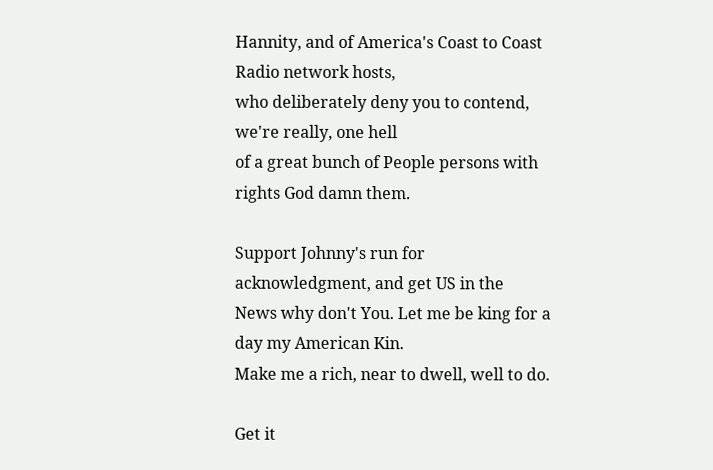Hannity, and of America's Coast to Coast Radio network hosts,
who deliberately deny you to contend, we're really, one hell
of a great bunch of People persons with rights God damn them.

Support Johnny's run for acknowledgment, and get US in the
News why don't You. Let me be king for a day my American Kin.
Make me a rich, near to dwell, well to do.

Get it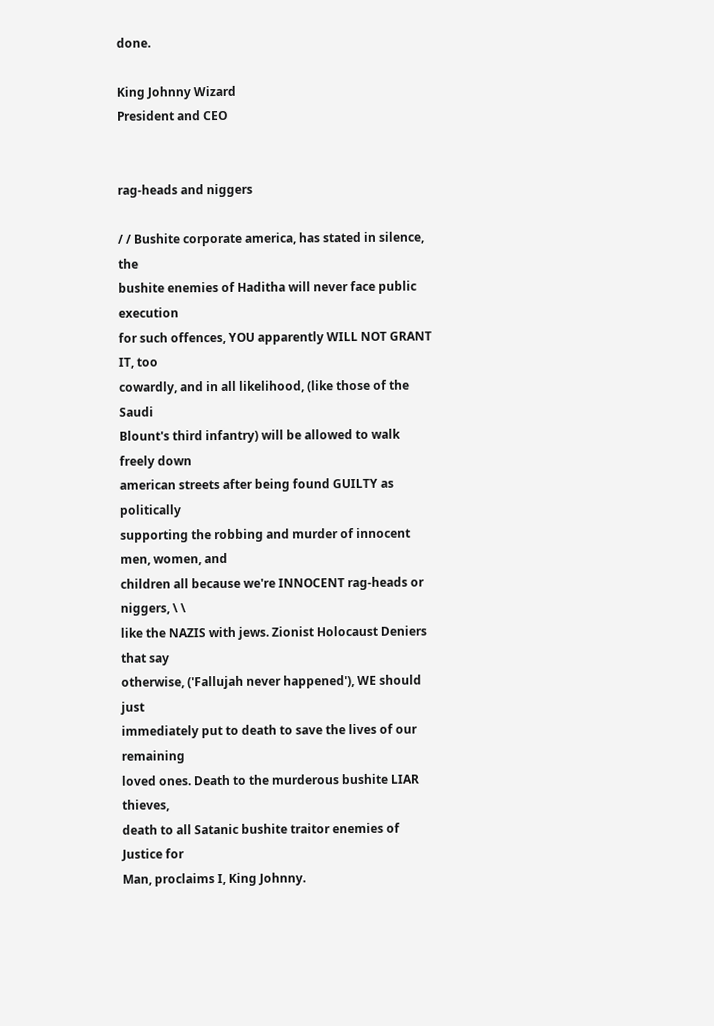done.

King Johnny Wizard
President and CEO


rag-heads and niggers

/ / Bushite corporate america, has stated in silence, the
bushite enemies of Haditha will never face public execution
for such offences, YOU apparently WILL NOT GRANT IT, too
cowardly, and in all likelihood, (like those of the Saudi
Blount's third infantry) will be allowed to walk freely down
american streets after being found GUILTY as politically
supporting the robbing and murder of innocent men, women, and
children all because we're INNOCENT rag-heads or niggers, \ \
like the NAZIS with jews. Zionist Holocaust Deniers that say
otherwise, ('Fallujah never happened'), WE should just
immediately put to death to save the lives of our remaining
loved ones. Death to the murderous bushite LIAR thieves,
death to all Satanic bushite traitor enemies of Justice for
Man, proclaims I, King Johnny.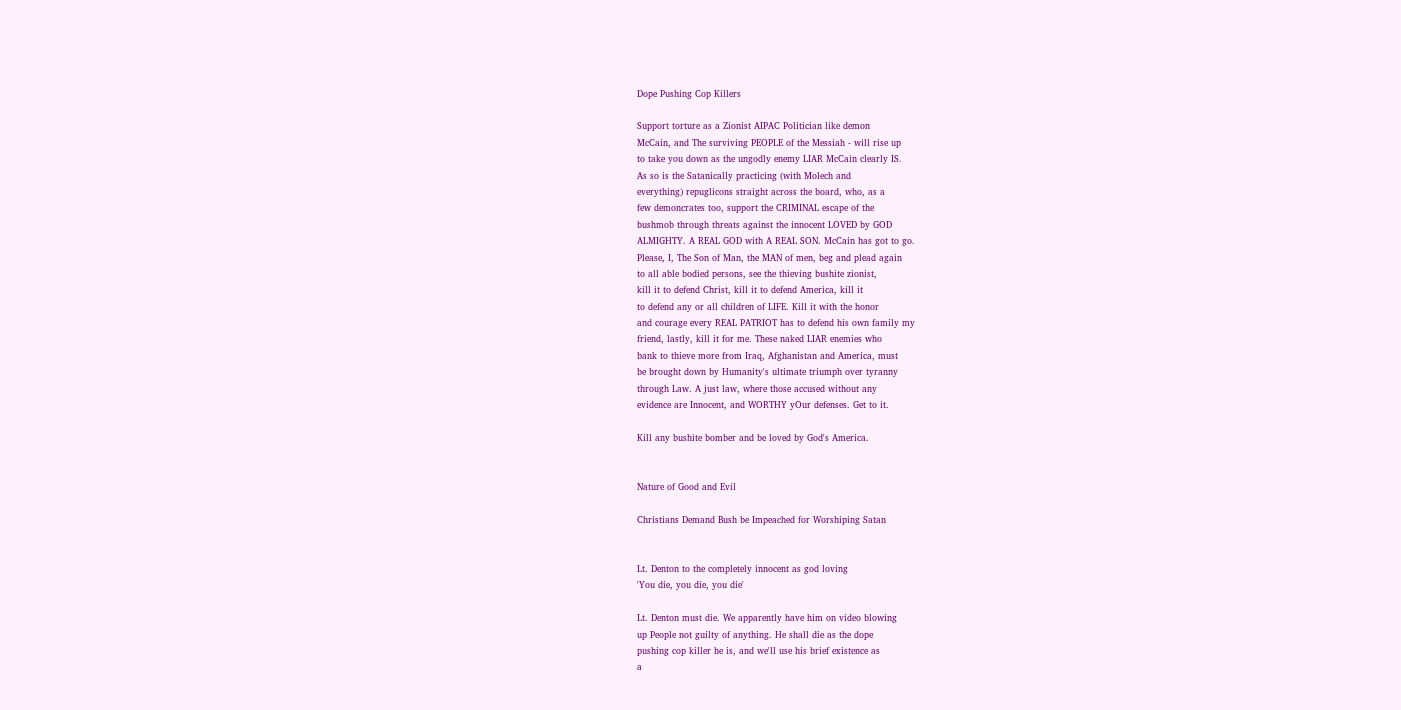Dope Pushing Cop Killers

Support torture as a Zionist AIPAC Politician like demon
McCain, and The surviving PEOPLE of the Messiah - will rise up
to take you down as the ungodly enemy LIAR McCain clearly IS.
As so is the Satanically practicing (with Molech and
everything) repuglicons straight across the board, who, as a
few demoncrates too, support the CRIMINAL escape of the
bushmob through threats against the innocent LOVED by GOD
ALMIGHTY. A REAL GOD with A REAL SON. McCain has got to go.
Please, I, The Son of Man, the MAN of men, beg and plead again
to all able bodied persons, see the thieving bushite zionist,
kill it to defend Christ, kill it to defend America, kill it
to defend any or all children of LIFE. Kill it with the honor
and courage every REAL PATRIOT has to defend his own family my
friend, lastly, kill it for me. These naked LIAR enemies who
bank to thieve more from Iraq, Afghanistan and America, must
be brought down by Humanity's ultimate triumph over tyranny
through Law. A just law, where those accused without any
evidence are Innocent, and WORTHY yOur defenses. Get to it.

Kill any bushite bomber and be loved by God's America.


Nature of Good and Evil

Christians Demand Bush be Impeached for Worshiping Satan


Lt. Denton to the completely innocent as god loving
'You die, you die, you die'

Lt. Denton must die. We apparently have him on video blowing
up People not guilty of anything. He shall die as the dope
pushing cop killer he is, and we'll use his brief existence as
a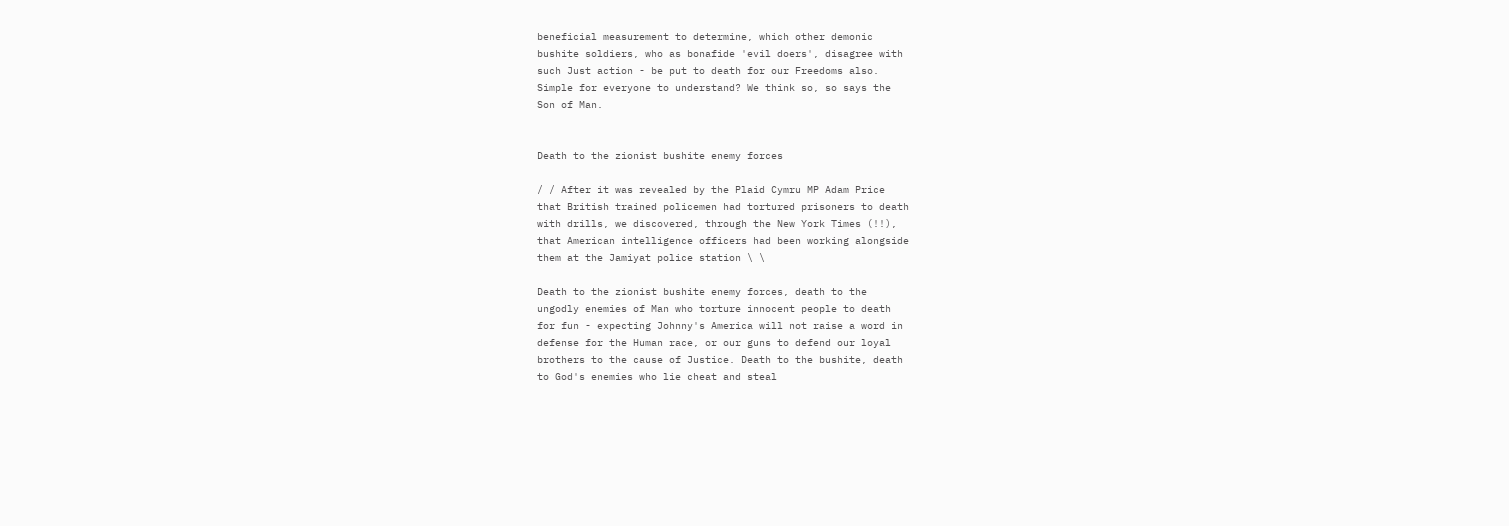beneficial measurement to determine, which other demonic
bushite soldiers, who as bonafide 'evil doers', disagree with
such Just action - be put to death for our Freedoms also.
Simple for everyone to understand? We think so, so says the
Son of Man.


Death to the zionist bushite enemy forces

/ / After it was revealed by the Plaid Cymru MP Adam Price
that British trained policemen had tortured prisoners to death
with drills, we discovered, through the New York Times (!!),
that American intelligence officers had been working alongside
them at the Jamiyat police station \ \

Death to the zionist bushite enemy forces, death to the
ungodly enemies of Man who torture innocent people to death
for fun - expecting Johnny's America will not raise a word in
defense for the Human race, or our guns to defend our loyal
brothers to the cause of Justice. Death to the bushite, death
to God's enemies who lie cheat and steal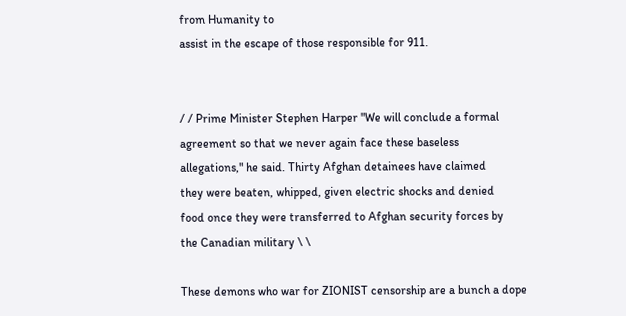from Humanity to
assist in the escape of those responsible for 911.


/ / Prime Minister Stephen Harper "We will conclude a formal
agreement so that we never again face these baseless
allegations," he said. Thirty Afghan detainees have claimed
they were beaten, whipped, given electric shocks and denied
food once they were transferred to Afghan security forces by
the Canadian military \ \

These demons who war for ZIONIST censorship are a bunch a dope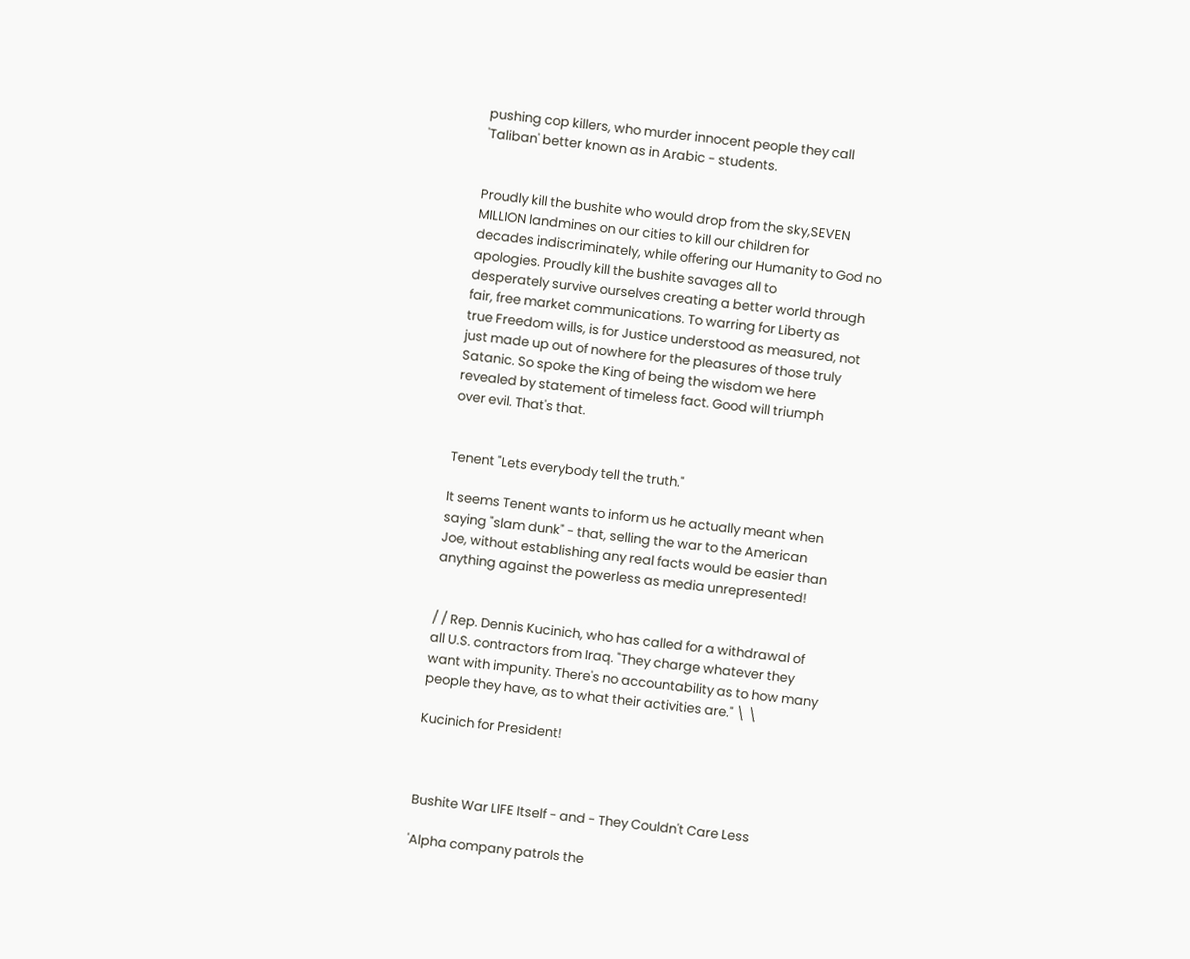pushing cop killers, who murder innocent people they call
'Taliban' better known as in Arabic - students.


Proudly kill the bushite who would drop from the sky,SEVEN
MILLION landmines on our cities to kill our children for
decades indiscriminately, while offering our Humanity to God no
apologies. Proudly kill the bushite savages all to
desperately survive ourselves creating a better world through
fair, free market communications. To warring for Liberty as
true Freedom wills, is for Justice understood as measured, not
just made up out of nowhere for the pleasures of those truly
Satanic. So spoke the King of being the wisdom we here
revealed by statement of timeless fact. Good will triumph
over evil. That's that.


Tenent "Lets everybody tell the truth."

It seems Tenent wants to inform us he actually meant when
saying "slam dunk" - that, selling the war to the American
Joe, without establishing any real facts would be easier than
anything against the powerless as media unrepresented!


/ / Rep. Dennis Kucinich, who has called for a withdrawal of
all U.S. contractors from Iraq. "They charge whatever they
want with impunity. There's no accountability as to how many
people they have, as to what their activities are." \ \

Kucinich for President!



Bushite War LIFE Itself - and - They Couldn't Care Less

'Alpha company patrols the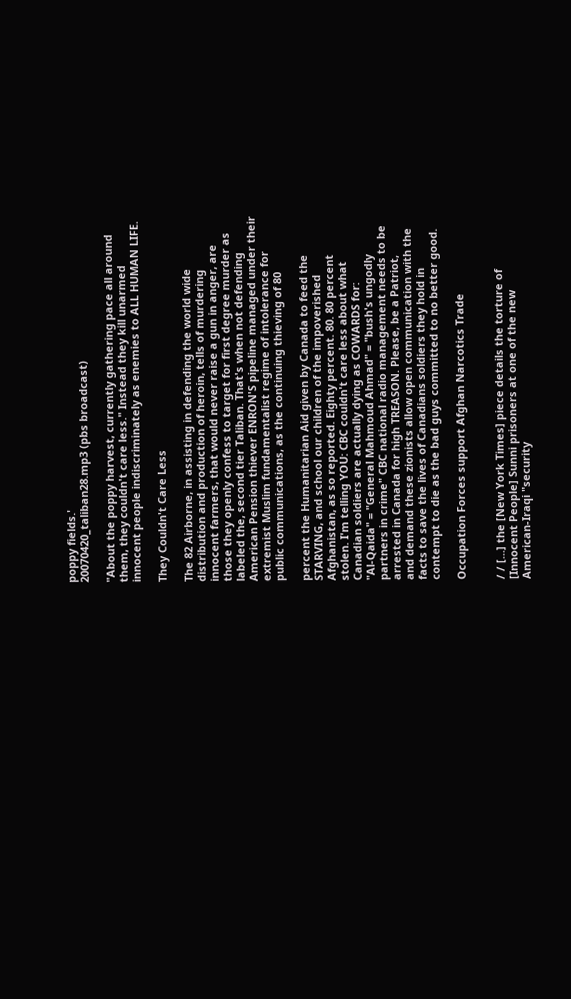poppy fields.'
20070420_taliban28.mp3 (pbs broadcast)

"About the poppy harvest, currently gathering pace all around
them, they couldn't care less." Instead they kill unarmed
innocent people indiscriminately as enemies to ALL HUMAN LIFE.

They Couldn't Care Less

The 82 Airborne, in assisting in defending the world wide
distribution and production of heroin, tells of murdering
innocent farmers, that would never raise a gun in anger, are
those they openly confess to target for first degree murder as
labeled the, second tier Taliban. That's when not defending
American Pension thiever ENRON'S pipeline managed under their
extremist Muslim fundamentalist regime of intolerance for
public communications, as the continuing thieving of 80

percent the Humanitarian Aid given by Canada to feed the
STARVING, and school our children of the impoverished
Afghanistan, as so reported. Eighty percent. 80. 80 percent
stolen. I'm telling YOU: CBC couldn't care less about what
Canadian soldiers are actually dying as COWARDS for:
"Al-Qaida" = "General Mahmoud Ahmad" = "bush's ungodly
partners in crime" CBC national radio management needs to be
arrested in Canada for high TREASON. Please, be a Patriot,
and demand these zionists allow open communication with the
facts to save the lives of Canadians soldiers they hold in
contempt to die as the bad guys committed to no better good.

Occupation Forces support Afghan Narcotics Trade


/ / [...] the [New York Times] piece details the torture of
[Innocent People] Sunni prisoners at one of the new
American-Iraqi "security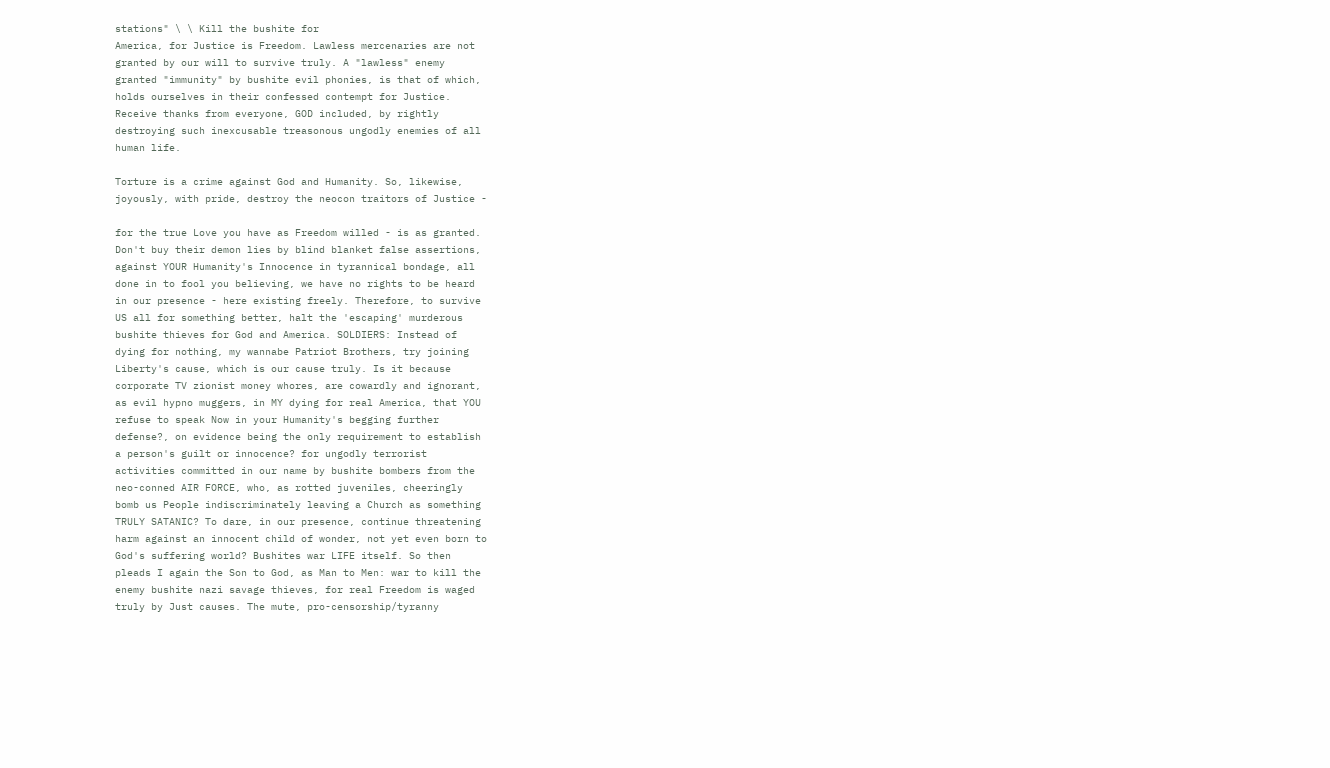stations" \ \ Kill the bushite for
America, for Justice is Freedom. Lawless mercenaries are not
granted by our will to survive truly. A "lawless" enemy
granted "immunity" by bushite evil phonies, is that of which,
holds ourselves in their confessed contempt for Justice.
Receive thanks from everyone, GOD included, by rightly
destroying such inexcusable treasonous ungodly enemies of all
human life.

Torture is a crime against God and Humanity. So, likewise,
joyously, with pride, destroy the neocon traitors of Justice -

for the true Love you have as Freedom willed - is as granted.
Don't buy their demon lies by blind blanket false assertions,
against YOUR Humanity's Innocence in tyrannical bondage, all
done in to fool you believing, we have no rights to be heard
in our presence - here existing freely. Therefore, to survive
US all for something better, halt the 'escaping' murderous
bushite thieves for God and America. SOLDIERS: Instead of
dying for nothing, my wannabe Patriot Brothers, try joining
Liberty's cause, which is our cause truly. Is it because
corporate TV zionist money whores, are cowardly and ignorant,
as evil hypno muggers, in MY dying for real America, that YOU
refuse to speak Now in your Humanity's begging further
defense?, on evidence being the only requirement to establish
a person's guilt or innocence? for ungodly terrorist
activities committed in our name by bushite bombers from the
neo-conned AIR FORCE, who, as rotted juveniles, cheeringly
bomb us People indiscriminately leaving a Church as something
TRULY SATANIC? To dare, in our presence, continue threatening
harm against an innocent child of wonder, not yet even born to
God's suffering world? Bushites war LIFE itself. So then
pleads I again the Son to God, as Man to Men: war to kill the
enemy bushite nazi savage thieves, for real Freedom is waged
truly by Just causes. The mute, pro-censorship/tyranny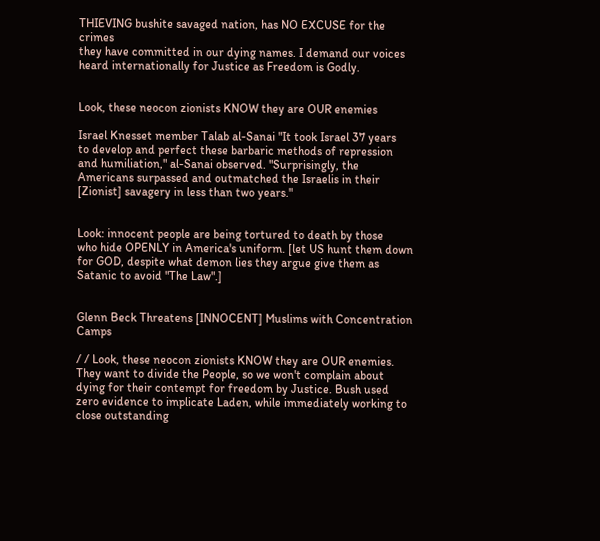THIEVING bushite savaged nation, has NO EXCUSE for the crimes
they have committed in our dying names. I demand our voices
heard internationally for Justice as Freedom is Godly.


Look, these neocon zionists KNOW they are OUR enemies

Israel Knesset member Talab al-Sanai "It took Israel 37 years
to develop and perfect these barbaric methods of repression
and humiliation," al-Sanai observed. "Surprisingly, the
Americans surpassed and outmatched the Israelis in their
[Zionist] savagery in less than two years."


Look: innocent people are being tortured to death by those
who hide OPENLY in America's uniform. [let US hunt them down
for GOD, despite what demon lies they argue give them as
Satanic to avoid "The Law".]


Glenn Beck Threatens [INNOCENT] Muslims with Concentration Camps

/ / Look, these neocon zionists KNOW they are OUR enemies.
They want to divide the People, so we won't complain about
dying for their contempt for freedom by Justice. Bush used
zero evidence to implicate Laden, while immediately working to
close outstanding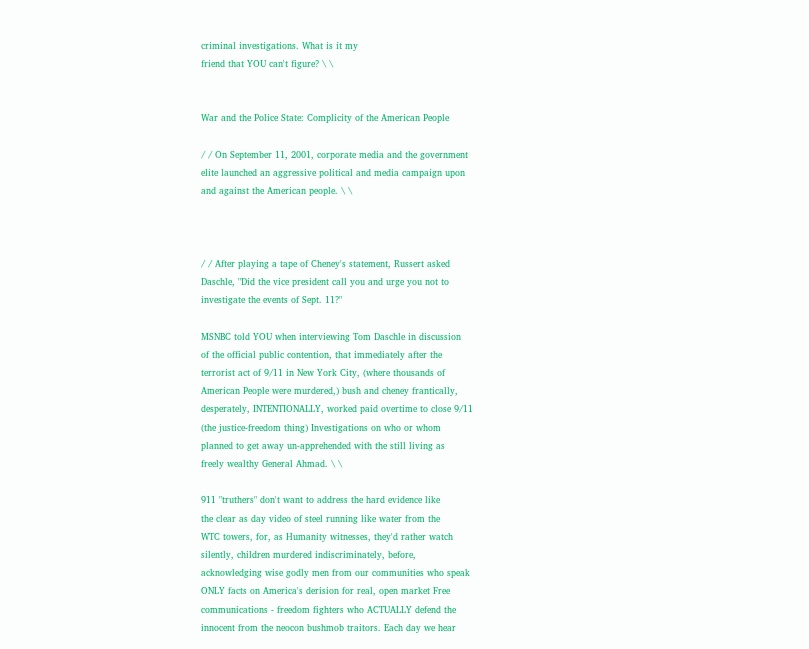criminal investigations. What is it my
friend that YOU can't figure? \ \


War and the Police State: Complicity of the American People

/ / On September 11, 2001, corporate media and the government
elite launched an aggressive political and media campaign upon
and against the American people. \ \



/ / After playing a tape of Cheney's statement, Russert asked
Daschle, "Did the vice president call you and urge you not to
investigate the events of Sept. 11?"

MSNBC told YOU when interviewing Tom Daschle in discussion
of the official public contention, that immediately after the
terrorist act of 9/11 in New York City, (where thousands of
American People were murdered,) bush and cheney frantically,
desperately, INTENTIONALLY, worked paid overtime to close 9/11
(the justice-freedom thing) Investigations on who or whom
planned to get away un-apprehended with the still living as
freely wealthy General Ahmad. \ \

911 "truthers" don't want to address the hard evidence like
the clear as day video of steel running like water from the
WTC towers, for, as Humanity witnesses, they'd rather watch
silently, children murdered indiscriminately, before,
acknowledging wise godly men from our communities who speak
ONLY facts on America's derision for real, open market Free
communications - freedom fighters who ACTUALLY defend the
innocent from the neocon bushmob traitors. Each day we hear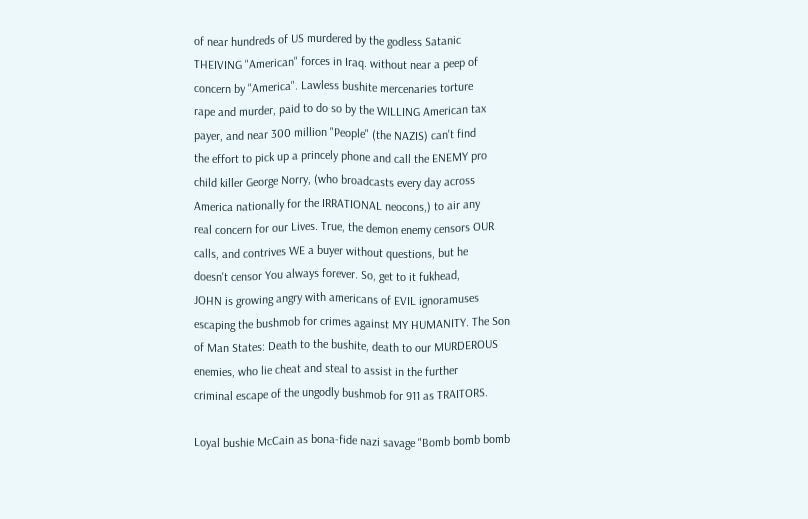of near hundreds of US murdered by the godless Satanic
THEIVING "American" forces in Iraq. without near a peep of
concern by "America". Lawless bushite mercenaries torture
rape and murder, paid to do so by the WILLING American tax
payer, and near 300 million "People" (the NAZIS) can't find
the effort to pick up a princely phone and call the ENEMY pro
child killer George Norry, (who broadcasts every day across
America nationally for the IRRATIONAL neocons,) to air any
real concern for our Lives. True, the demon enemy censors OUR
calls, and contrives WE a buyer without questions, but he
doesn't censor You always forever. So, get to it fukhead,
JOHN is growing angry with americans of EVIL ignoramuses
escaping the bushmob for crimes against MY HUMANITY. The Son
of Man States: Death to the bushite, death to our MURDEROUS
enemies, who lie cheat and steal to assist in the further
criminal escape of the ungodly bushmob for 911 as TRAITORS.

Loyal bushie McCain as bona-fide nazi savage "Bomb bomb bomb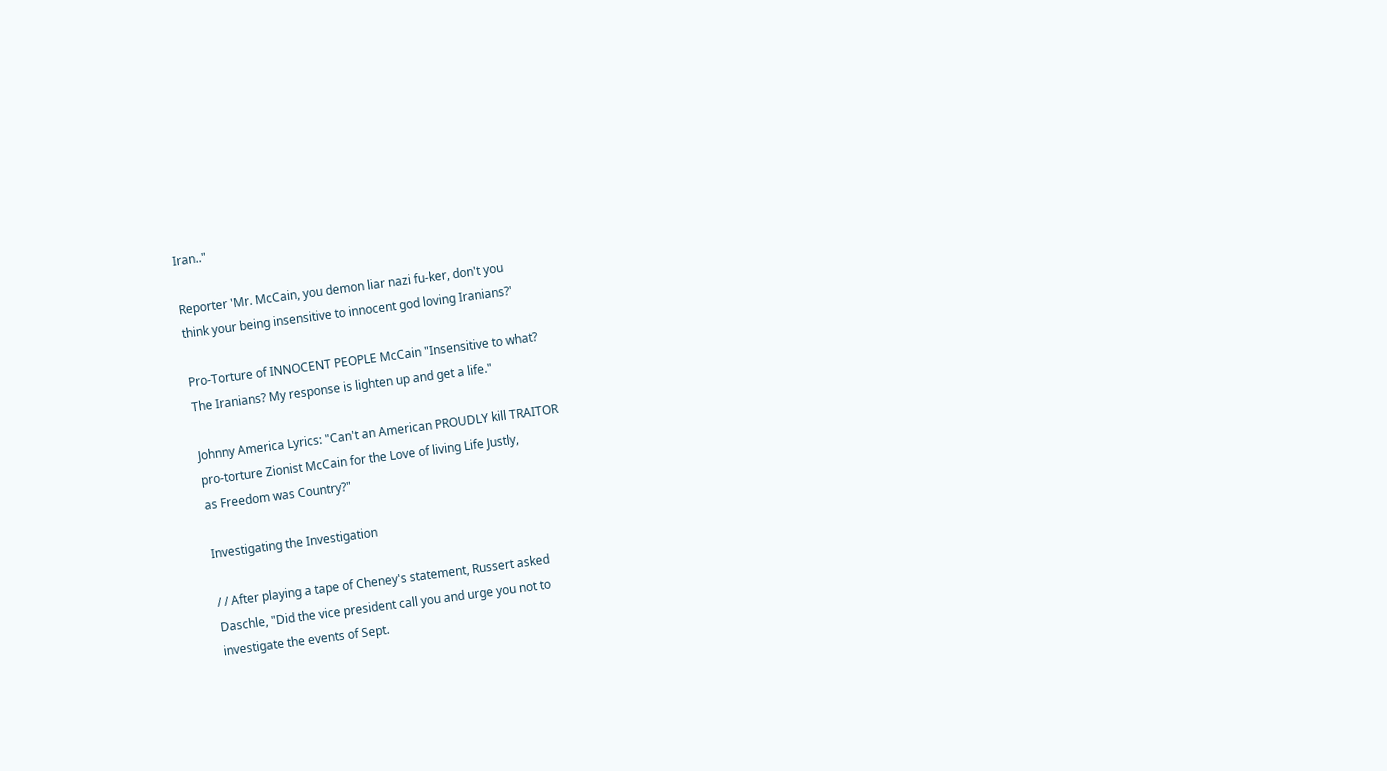Iran.."

Reporter 'Mr. McCain, you demon liar nazi fu-ker, don't you
think your being insensitive to innocent god loving Iranians?'

Pro-Torture of INNOCENT PEOPLE McCain "Insensitive to what?
The Iranians? My response is lighten up and get a life."

Johnny America Lyrics: "Can't an American PROUDLY kill TRAITOR
pro-torture Zionist McCain for the Love of living Life Justly,
as Freedom was Country?"

Investigating the Investigation

/ / After playing a tape of Cheney's statement, Russert asked
Daschle, "Did the vice president call you and urge you not to
investigate the events of Sept.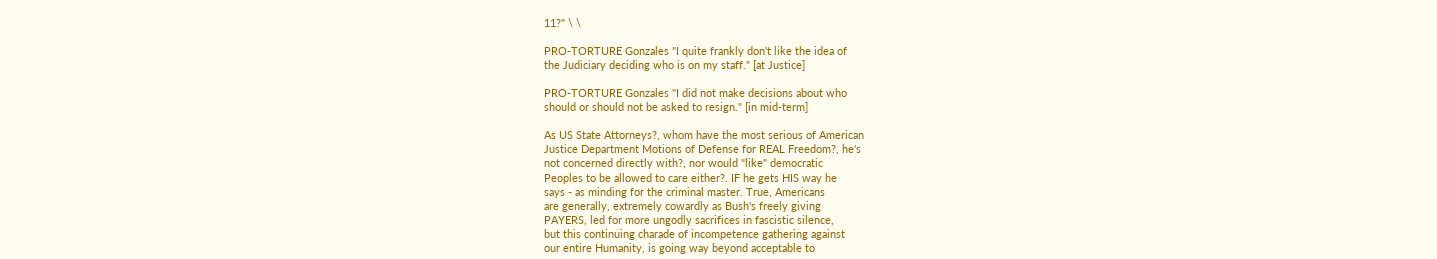11?" \ \

PRO-TORTURE Gonzales "I quite frankly don't like the idea of
the Judiciary deciding who is on my staff." [at Justice]

PRO-TORTURE Gonzales "I did not make decisions about who
should or should not be asked to resign." [in mid-term]

As US State Attorneys?, whom have the most serious of American
Justice Department Motions of Defense for REAL Freedom?, he's
not concerned directly with?, nor would "like" democratic
Peoples to be allowed to care either?. IF he gets HIS way he
says - as minding for the criminal master. True, Americans
are generally, extremely cowardly as Bush's freely giving
PAYERS, led for more ungodly sacrifices in fascistic silence,
but this continuing charade of incompetence gathering against
our entire Humanity, is going way beyond acceptable to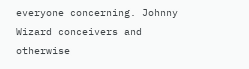everyone concerning. Johnny Wizard conceivers and otherwise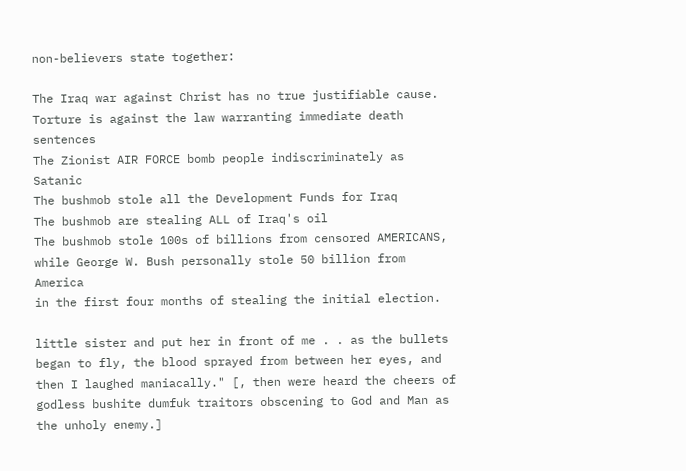non-believers state together:

The Iraq war against Christ has no true justifiable cause.
Torture is against the law warranting immediate death sentences
The Zionist AIR FORCE bomb people indiscriminately as Satanic
The bushmob stole all the Development Funds for Iraq
The bushmob are stealing ALL of Iraq's oil
The bushmob stole 100s of billions from censored AMERICANS,
while George W. Bush personally stole 50 billion from America
in the first four months of stealing the initial election.

little sister and put her in front of me . . as the bullets
began to fly, the blood sprayed from between her eyes, and
then I laughed maniacally." [, then were heard the cheers of
godless bushite dumfuk traitors obscening to God and Man as
the unholy enemy.]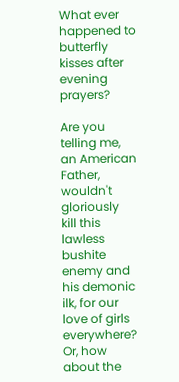What ever happened to butterfly kisses after evening prayers?

Are you telling me, an American Father, wouldn't gloriously
kill this lawless bushite enemy and his demonic ilk, for our
love of girls everywhere? Or, how about the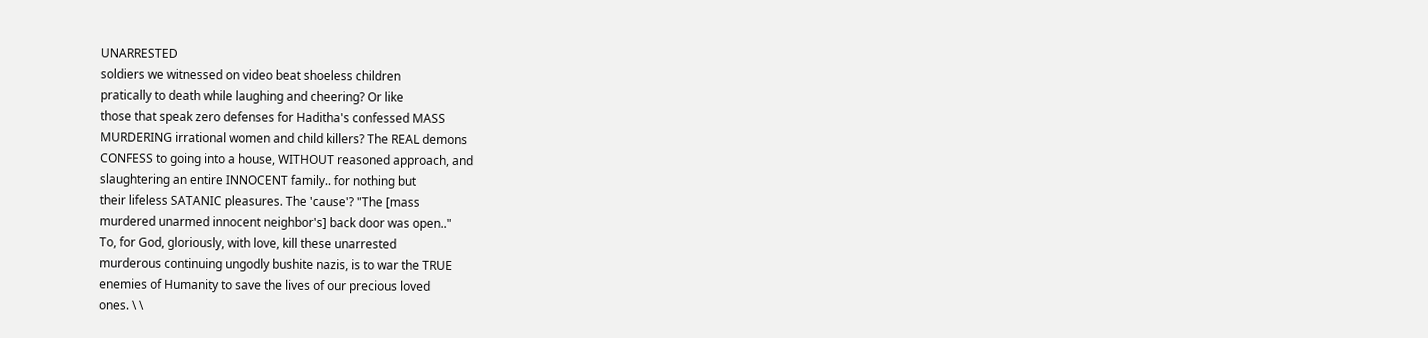UNARRESTED
soldiers we witnessed on video beat shoeless children
pratically to death while laughing and cheering? Or like
those that speak zero defenses for Haditha's confessed MASS
MURDERING irrational women and child killers? The REAL demons
CONFESS to going into a house, WITHOUT reasoned approach, and
slaughtering an entire INNOCENT family.. for nothing but
their lifeless SATANIC pleasures. The 'cause'? "The [mass
murdered unarmed innocent neighbor's] back door was open.."
To, for God, gloriously, with love, kill these unarrested
murderous continuing ungodly bushite nazis, is to war the TRUE
enemies of Humanity to save the lives of our precious loved
ones. \ \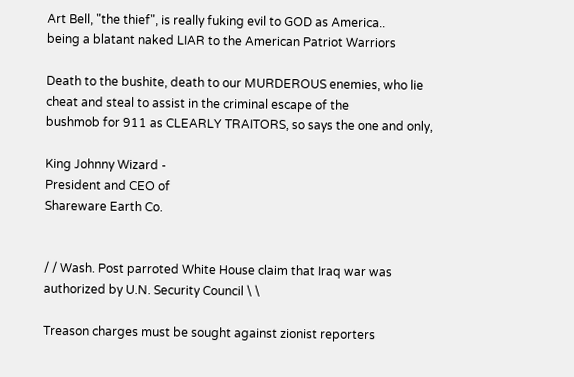Art Bell, "the thief", is really fuking evil to GOD as America..
being a blatant naked LIAR to the American Patriot Warriors

Death to the bushite, death to our MURDEROUS enemies, who lie
cheat and steal to assist in the criminal escape of the
bushmob for 911 as CLEARLY TRAITORS, so says the one and only,

King Johnny Wizard -
President and CEO of
Shareware Earth Co.


/ / Wash. Post parroted White House claim that Iraq war was
authorized by U.N. Security Council \ \

Treason charges must be sought against zionist reporters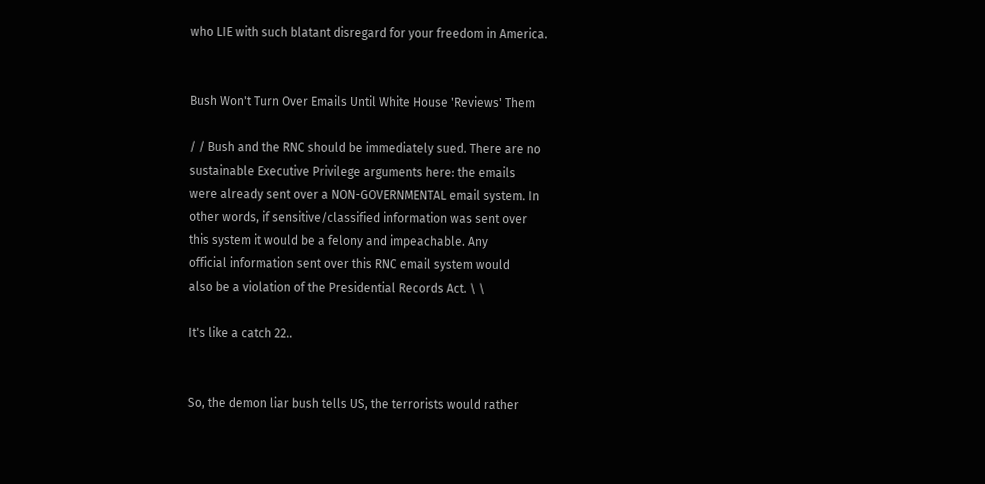who LIE with such blatant disregard for your freedom in America.


Bush Won't Turn Over Emails Until White House 'Reviews' Them

/ / Bush and the RNC should be immediately sued. There are no
sustainable Executive Privilege arguments here: the emails
were already sent over a NON-GOVERNMENTAL email system. In
other words, if sensitive/classified information was sent over
this system it would be a felony and impeachable. Any
official information sent over this RNC email system would
also be a violation of the Presidential Records Act. \ \

It's like a catch 22..


So, the demon liar bush tells US, the terrorists would rather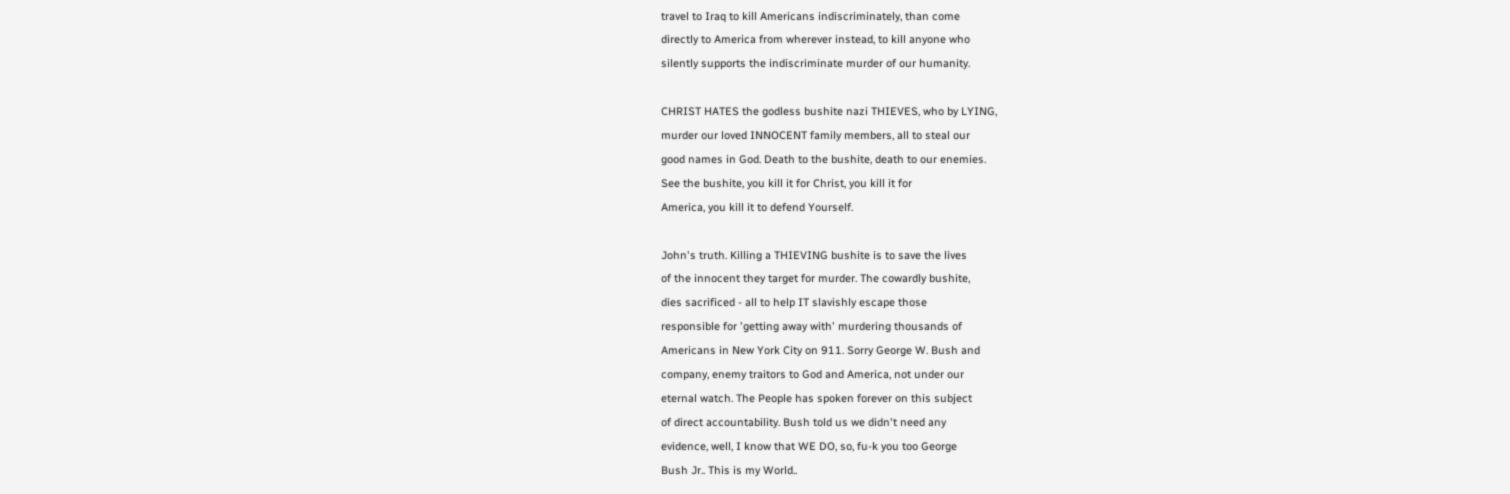travel to Iraq to kill Americans indiscriminately, than come
directly to America from wherever instead, to kill anyone who
silently supports the indiscriminate murder of our humanity.

CHRIST HATES the godless bushite nazi THIEVES, who by LYING,
murder our loved INNOCENT family members, all to steal our
good names in God. Death to the bushite, death to our enemies.
See the bushite, you kill it for Christ, you kill it for
America, you kill it to defend Yourself.

John's truth. Killing a THIEVING bushite is to save the lives
of the innocent they target for murder. The cowardly bushite,
dies sacrificed - all to help IT slavishly escape those
responsible for 'getting away with' murdering thousands of
Americans in New York City on 911. Sorry George W. Bush and
company, enemy traitors to God and America, not under our
eternal watch. The People has spoken forever on this subject
of direct accountability. Bush told us we didn't need any
evidence, well, I know that WE DO, so, fu-k you too George
Bush Jr.. This is my World..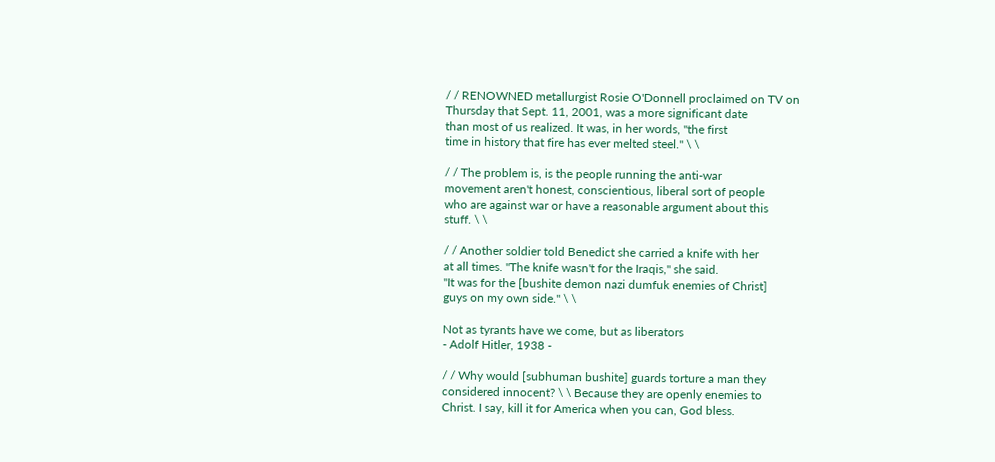/ / RENOWNED metallurgist Rosie O'Donnell proclaimed on TV on
Thursday that Sept. 11, 2001, was a more significant date
than most of us realized. It was, in her words, "the first
time in history that fire has ever melted steel." \ \

/ / The problem is, is the people running the anti-war
movement aren't honest, conscientious, liberal sort of people
who are against war or have a reasonable argument about this
stuff. \ \

/ / Another soldier told Benedict she carried a knife with her
at all times. "The knife wasn't for the Iraqis," she said.
"It was for the [bushite demon nazi dumfuk enemies of Christ]
guys on my own side." \ \

Not as tyrants have we come, but as liberators
- Adolf Hitler, 1938 -

/ / Why would [subhuman bushite] guards torture a man they
considered innocent? \ \ Because they are openly enemies to
Christ. I say, kill it for America when you can, God bless.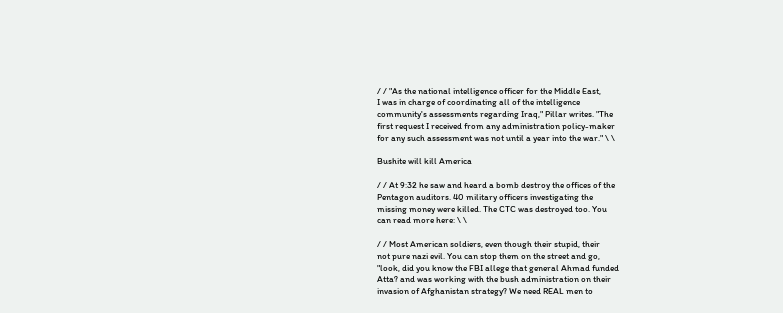/ / "As the national intelligence officer for the Middle East,
I was in charge of coordinating all of the intelligence
community's assessments regarding Iraq," Pillar writes. "The
first request I received from any administration policy-maker
for any such assessment was not until a year into the war." \ \

Bushite will kill America

/ / At 9:32 he saw and heard a bomb destroy the offices of the
Pentagon auditors. 40 military officers investigating the
missing money were killed. The CTC was destroyed too. You
can read more here: \ \

/ / Most American soldiers, even though their stupid, their
not pure nazi evil. You can stop them on the street and go,
"look, did you know the FBI allege that general Ahmad funded
Atta? and was working with the bush administration on their
invasion of Afghanistan strategy? We need REAL men to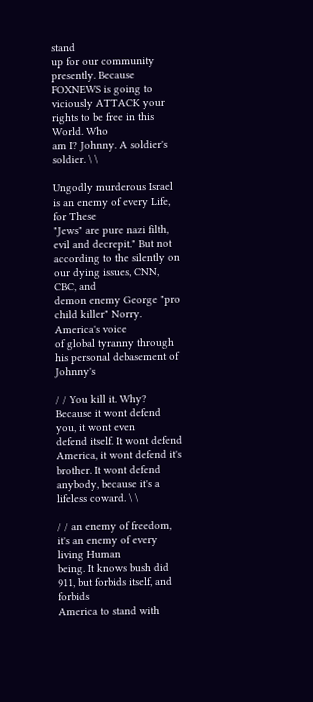stand
up for our community presently. Because FOXNEWS is going to
viciously ATTACK your rights to be free in this World. Who
am I? Johnny. A soldier's soldier. \ \

Ungodly murderous Israel is an enemy of every Life, for These
"Jews" are pure nazi filth, evil and decrepit." But not
according to the silently on our dying issues, CNN, CBC, and
demon enemy George "pro child killer" Norry. America's voice
of global tyranny through his personal debasement of Johnny's

/ / You kill it. Why? Because it wont defend you, it wont even
defend itself. It wont defend America, it wont defend it's
brother. It wont defend anybody, because it's a lifeless coward. \ \

/ / an enemy of freedom, it's an enemy of every living Human
being. It knows bush did 911, but forbids itself, and forbids
America to stand with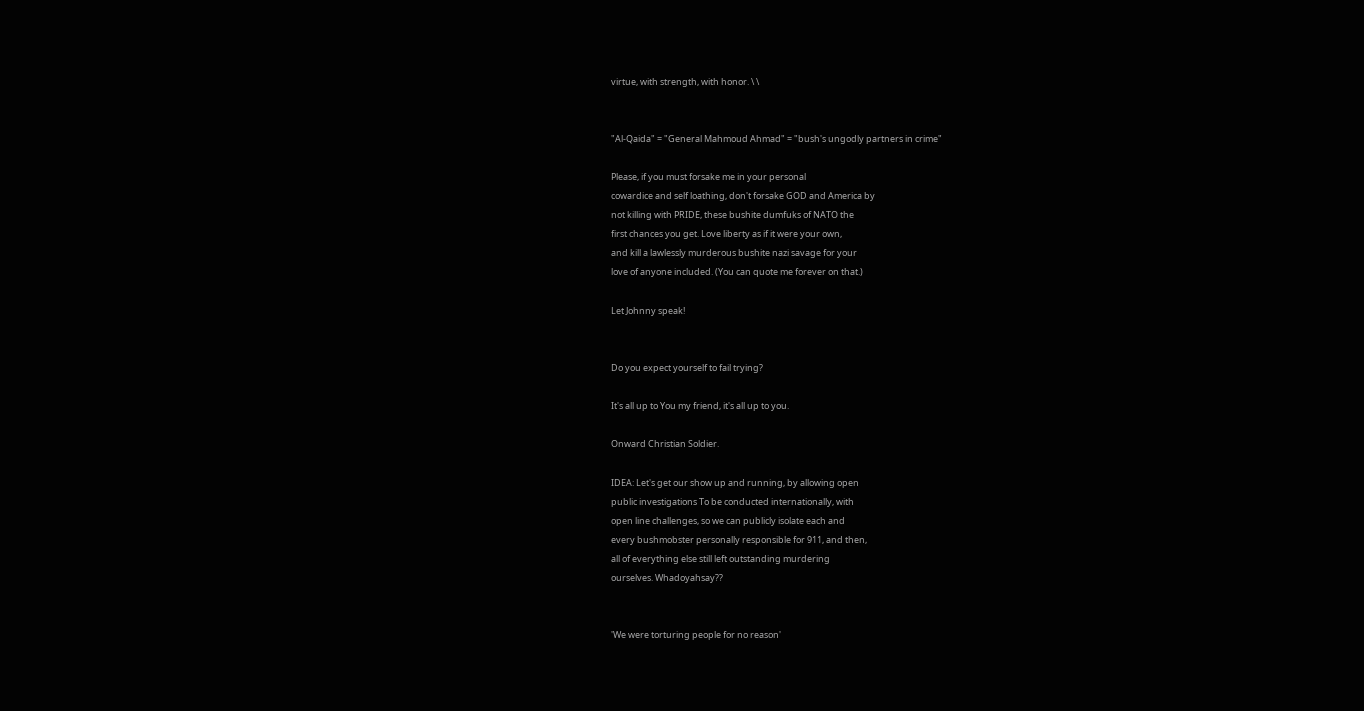virtue, with strength, with honor. \ \


"Al-Qaida" = "General Mahmoud Ahmad" = "bush's ungodly partners in crime"

Please, if you must forsake me in your personal
cowardice and self loathing, don't forsake GOD and America by
not killing with PRIDE, these bushite dumfuks of NATO the
first chances you get. Love liberty as if it were your own,
and kill a lawlessly murderous bushite nazi savage for your
love of anyone included. (You can quote me forever on that.)

Let Johnny speak!


Do you expect yourself to fail trying?

It's all up to You my friend, it's all up to you.

Onward Christian Soldier.

IDEA: Let's get our show up and running, by allowing open
public investigations To be conducted internationally, with
open line challenges, so we can publicly isolate each and
every bushmobster personally responsible for 911, and then,
all of everything else still left outstanding murdering
ourselves. Whadoyahsay??


'We were torturing people for no reason'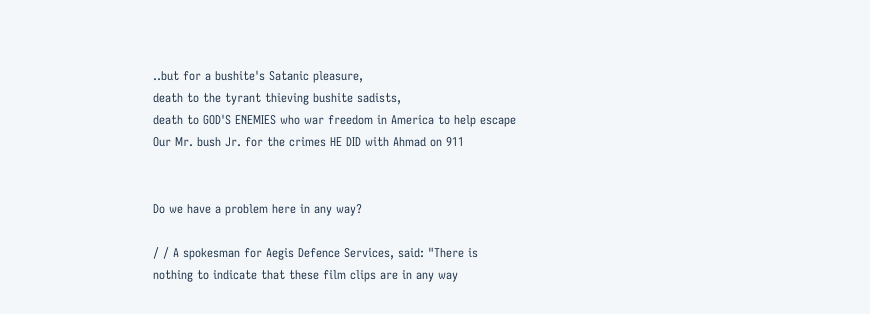..but for a bushite's Satanic pleasure,
death to the tyrant thieving bushite sadists,
death to GOD'S ENEMIES who war freedom in America to help escape
Our Mr. bush Jr. for the crimes HE DID with Ahmad on 911


Do we have a problem here in any way?

/ / A spokesman for Aegis Defence Services, said: "There is
nothing to indicate that these film clips are in any way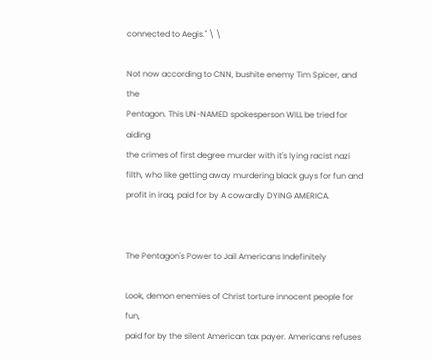connected to Aegis." \ \

Not now according to CNN, bushite enemy Tim Spicer, and the
Pentagon. This UN-NAMED spokesperson WILL be tried for aiding
the crimes of first degree murder with it's lying racist nazi
filth, who like getting away murdering black guys for fun and
profit in iraq, paid for by A cowardly DYING AMERICA.


The Pentagon's Power to Jail Americans Indefinitely

Look, demon enemies of Christ torture innocent people for fun,
paid for by the silent American tax payer. Americans refuses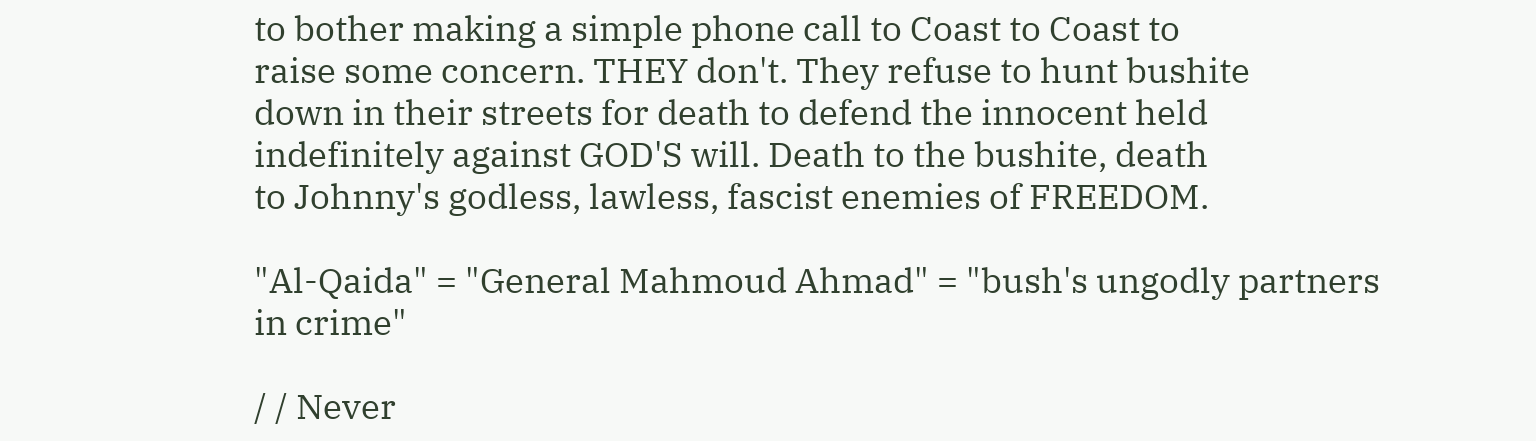to bother making a simple phone call to Coast to Coast to
raise some concern. THEY don't. They refuse to hunt bushite
down in their streets for death to defend the innocent held
indefinitely against GOD'S will. Death to the bushite, death
to Johnny's godless, lawless, fascist enemies of FREEDOM.

"Al-Qaida" = "General Mahmoud Ahmad" = "bush's ungodly partners in crime"

/ / Never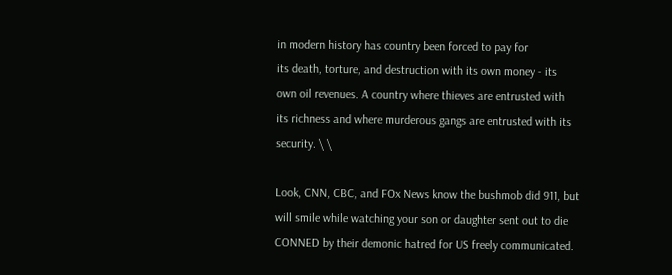in modern history has country been forced to pay for
its death, torture, and destruction with its own money - its
own oil revenues. A country where thieves are entrusted with
its richness and where murderous gangs are entrusted with its
security. \ \

Look, CNN, CBC, and FOx News know the bushmob did 911, but
will smile while watching your son or daughter sent out to die
CONNED by their demonic hatred for US freely communicated.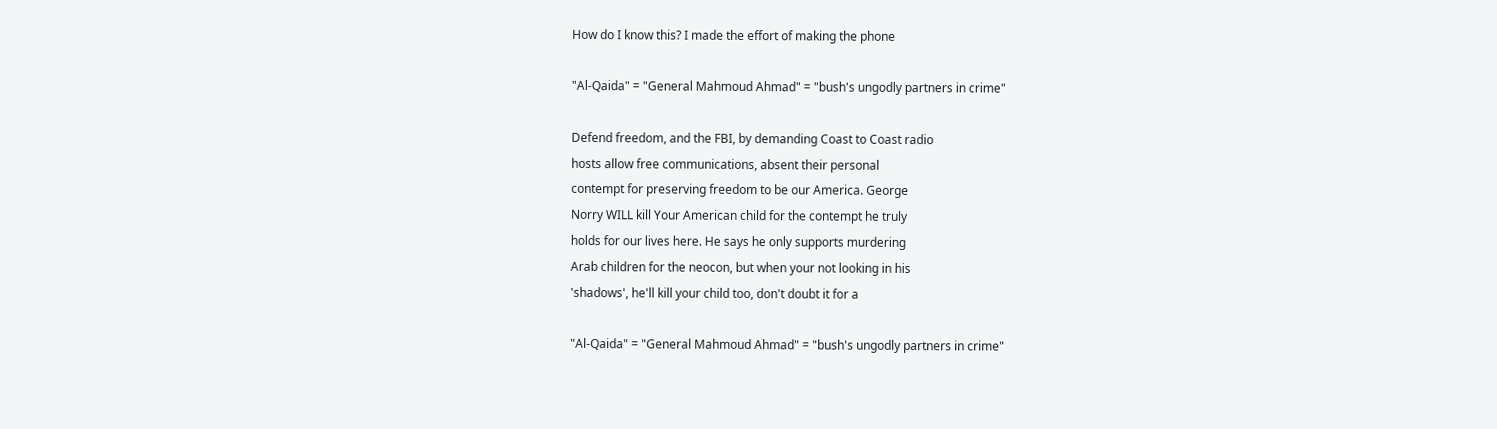How do I know this? I made the effort of making the phone

"Al-Qaida" = "General Mahmoud Ahmad" = "bush's ungodly partners in crime"

Defend freedom, and the FBI, by demanding Coast to Coast radio
hosts allow free communications, absent their personal
contempt for preserving freedom to be our America. George
Norry WILL kill Your American child for the contempt he truly
holds for our lives here. He says he only supports murdering
Arab children for the neocon, but when your not looking in his
'shadows', he'll kill your child too, don't doubt it for a

"Al-Qaida" = "General Mahmoud Ahmad" = "bush's ungodly partners in crime"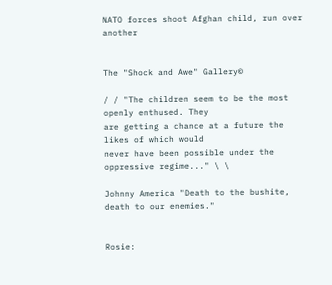NATO forces shoot Afghan child, run over another


The "Shock and Awe" Gallery©

/ / "The children seem to be the most openly enthused. They
are getting a chance at a future the likes of which would
never have been possible under the oppressive regime..." \ \

Johnny America "Death to the bushite, death to our enemies."


Rosie: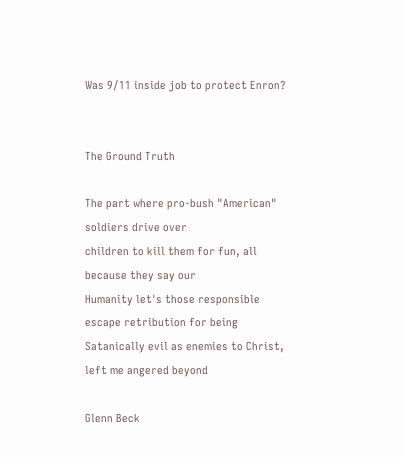Was 9/11 inside job to protect Enron?


The Ground Truth

The part where pro-bush "American" soldiers drive over
children to kill them for fun, all because they say our
Humanity let's those responsible escape retribution for being
Satanically evil as enemies to Christ, left me angered beyond

Glenn Beck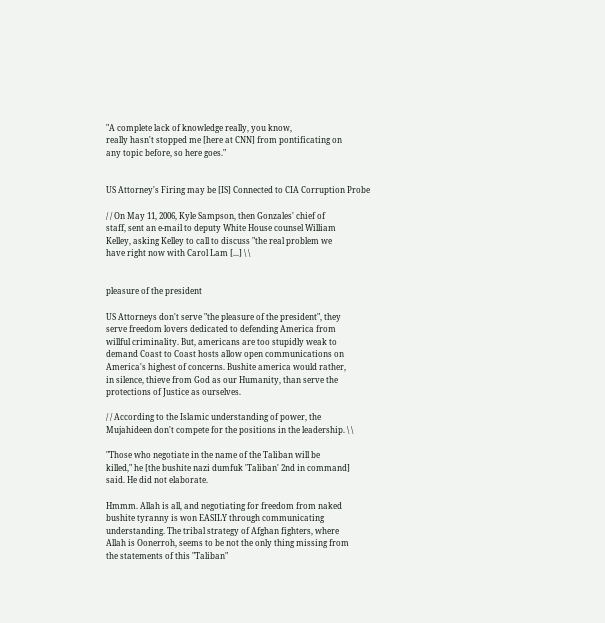"A complete lack of knowledge really, you know,
really hasn't stopped me [here at CNN] from pontificating on
any topic before, so here goes."


US Attorney's Firing may be [IS] Connected to CIA Corruption Probe

/ / On May 11, 2006, Kyle Sampson, then Gonzales' chief of
staff, sent an e-mail to deputy White House counsel William
Kelley, asking Kelley to call to discuss "the real problem we
have right now with Carol Lam [...] \ \


pleasure of the president

US Attorneys don't serve "the pleasure of the president", they
serve freedom lovers dedicated to defending America from
willful criminality. But, americans are too stupidly weak to
demand Coast to Coast hosts allow open communications on
America's highest of concerns. Bushite america would rather,
in silence, thieve from God as our Humanity, than serve the
protections of Justice as ourselves.

/ / According to the Islamic understanding of power, the
Mujahideen don't compete for the positions in the leadership. \ \

"Those who negotiate in the name of the Taliban will be
killed," he [the bushite nazi dumfuk 'Taliban' 2nd in command]
said. He did not elaborate.

Hmmm. Allah is all, and negotiating for freedom from naked
bushite tyranny is won EASILY through communicating
understanding. The tribal strategy of Afghan fighters, where
Allah is Oonerroh, seems to be not the only thing missing from
the statements of this "Taliban"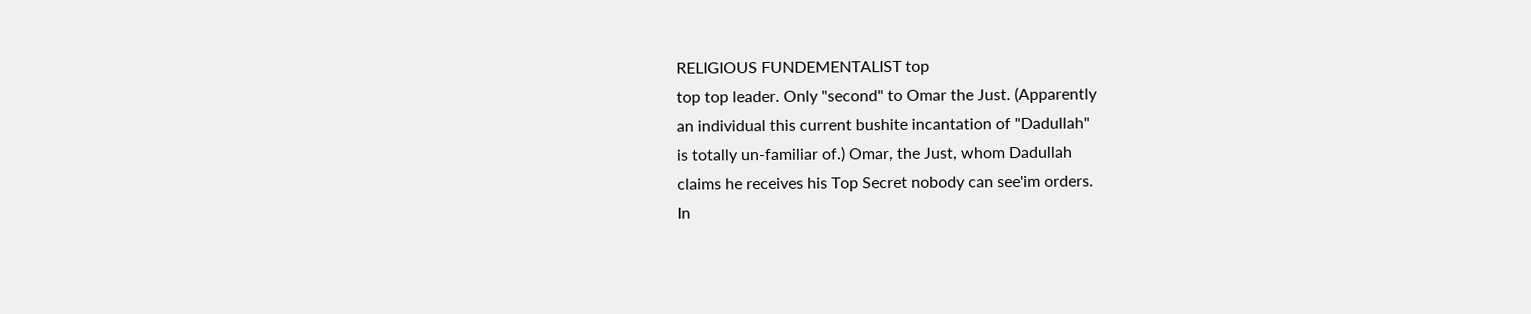RELIGIOUS FUNDEMENTALIST top
top top leader. Only "second" to Omar the Just. (Apparently
an individual this current bushite incantation of "Dadullah"
is totally un-familiar of.) Omar, the Just, whom Dadullah
claims he receives his Top Secret nobody can see'im orders.
In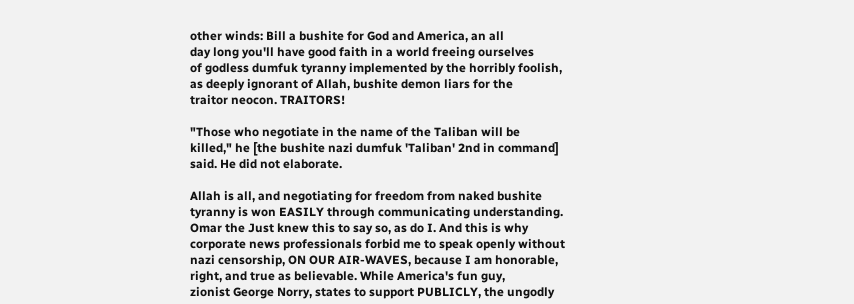other winds: Bill a bushite for God and America, an all
day long you'll have good faith in a world freeing ourselves
of godless dumfuk tyranny implemented by the horribly foolish,
as deeply ignorant of Allah, bushite demon liars for the
traitor neocon. TRAITORS!

"Those who negotiate in the name of the Taliban will be
killed," he [the bushite nazi dumfuk 'Taliban' 2nd in command]
said. He did not elaborate.

Allah is all, and negotiating for freedom from naked bushite
tyranny is won EASILY through communicating understanding.
Omar the Just knew this to say so, as do I. And this is why
corporate news professionals forbid me to speak openly without
nazi censorship, ON OUR AIR-WAVES, because I am honorable,
right, and true as believable. While America's fun guy,
zionist George Norry, states to support PUBLICLY, the ungodly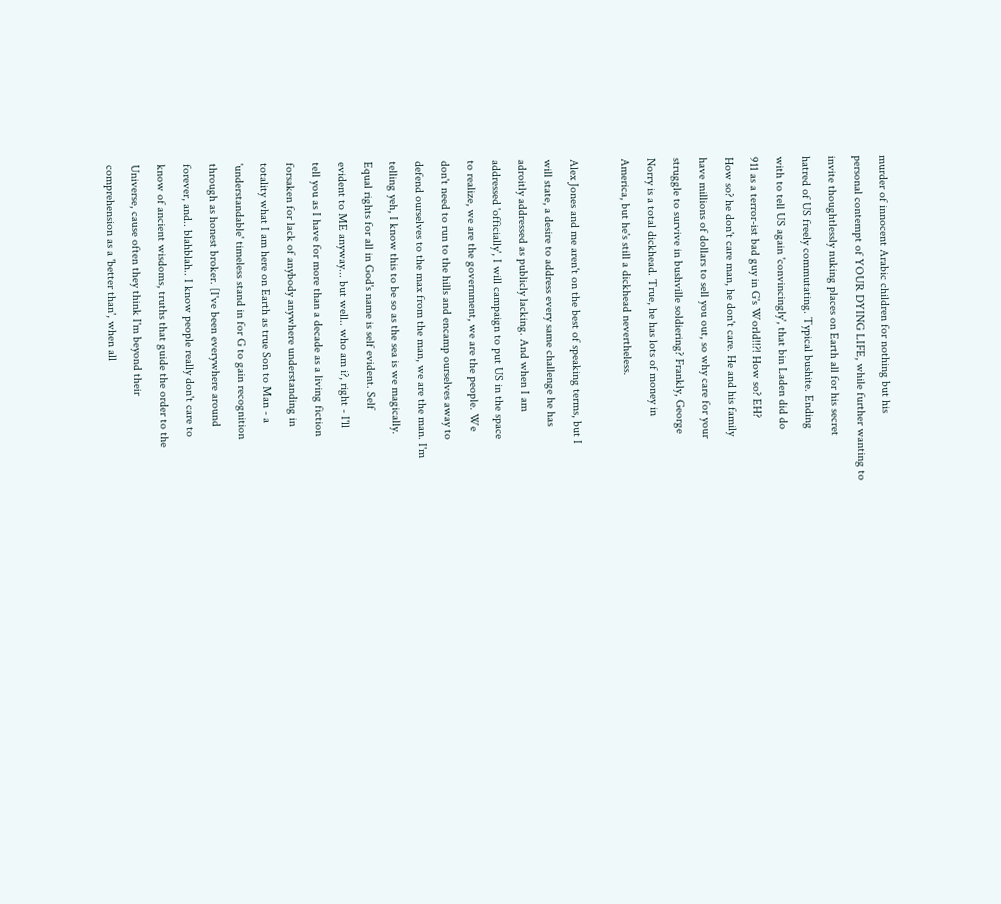murder of innocent Arabic children for nothing but his
personal contempt of YOUR DYING LIFE, while further wanting to
invite thoughtlessly nuking places on Earth all for his secret
hatred of US freely commutating. Typical bushite. Ending
with to tell US again 'convincingly', that bin Laden did do
911 as a terror-ist bad guy in G's World!!?! How so? EH?
How so? he don't care man, he don't care. He and his family
have millions of dollars to sell you out, so why care for your
struggle to survive in bushville soldiering? Frankly, George
Norry is a total dickhead. True, he has lots of money in
America, but he's still a dickhead nevertheless.

Alex Jones and me aren't on the best of speaking terms, but I
will state, a desire to address every same challenge he has
adroitly addressed as publicly lacking. And when I am
addressed 'officially', I will campaign to put US in the space
to realize, we are the government, we are the people. We
don't need to run to the hills and encamp ourselves away to
defend ourselves to the max from the man, we are the man. I'm
telling yeh, I know this to be so as the sea is we magically.
Equal rights for all in God's name is self evident. Self
evident to ME anyway... but well.. who am i?, right - I'll
tell you as I have for more than a decade as a living fiction
forsaken for lack of anybody anywhere understanding in
totality what I am here on Earth as true Son to Man - a
'understandable' timeless stand in for G to gain recognition
through as honest broker. [I've been everywhere around
forever, and.. blahblah.. I know people really don't care to
know of ancient wisdoms, truths that guide the order to the
Universe, cause often they think I'm beyond their
comprehension as a 'better than', when all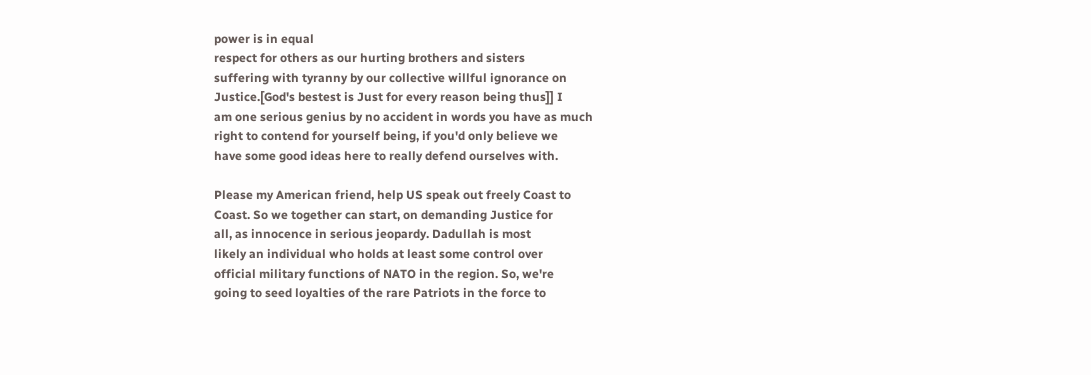power is in equal
respect for others as our hurting brothers and sisters
suffering with tyranny by our collective willful ignorance on
Justice.[God's bestest is Just for every reason being thus]] I
am one serious genius by no accident in words you have as much
right to contend for yourself being, if you'd only believe we
have some good ideas here to really defend ourselves with.

Please my American friend, help US speak out freely Coast to
Coast. So we together can start, on demanding Justice for
all, as innocence in serious jeopardy. Dadullah is most
likely an individual who holds at least some control over
official military functions of NATO in the region. So, we're
going to seed loyalties of the rare Patriots in the force to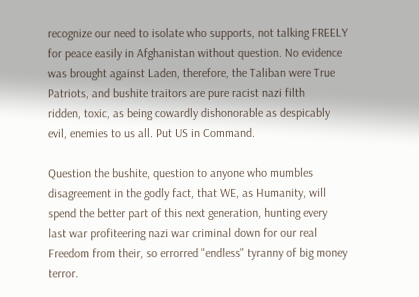recognize our need to isolate who supports, not talking FREELY
for peace easily in Afghanistan without question. No evidence
was brought against Laden, therefore, the Taliban were True
Patriots, and bushite traitors are pure racist nazi filth
ridden, toxic, as being cowardly dishonorable as despicably
evil, enemies to us all. Put US in Command.

Question the bushite, question to anyone who mumbles
disagreement in the godly fact, that WE, as Humanity, will
spend the better part of this next generation, hunting every
last war profiteering nazi war criminal down for our real
Freedom from their, so errorred "endless" tyranny of big money
terror.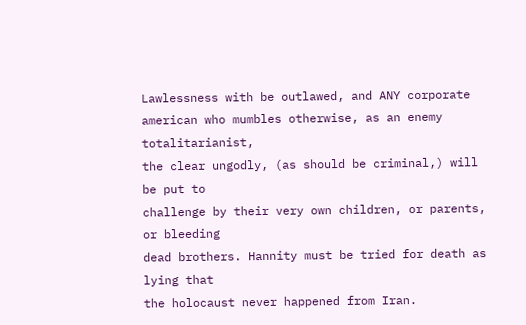Lawlessness with be outlawed, and ANY corporate
american who mumbles otherwise, as an enemy totalitarianist,
the clear ungodly, (as should be criminal,) will be put to
challenge by their very own children, or parents, or bleeding
dead brothers. Hannity must be tried for death as lying that
the holocaust never happened from Iran.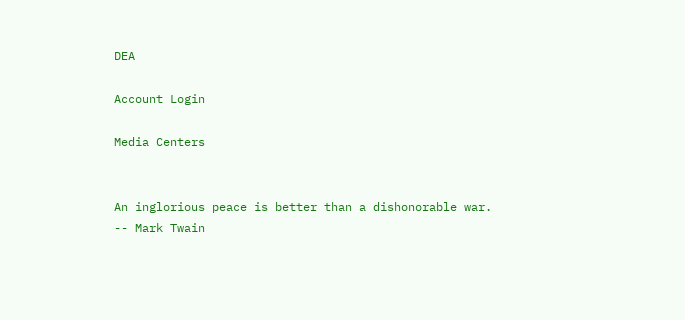DEA

Account Login

Media Centers


An inglorious peace is better than a dishonorable war.
-- Mark Twain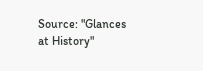Source: "Glances at History"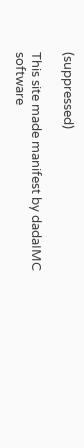(suppressed)

This site made manifest by dadaIMC software